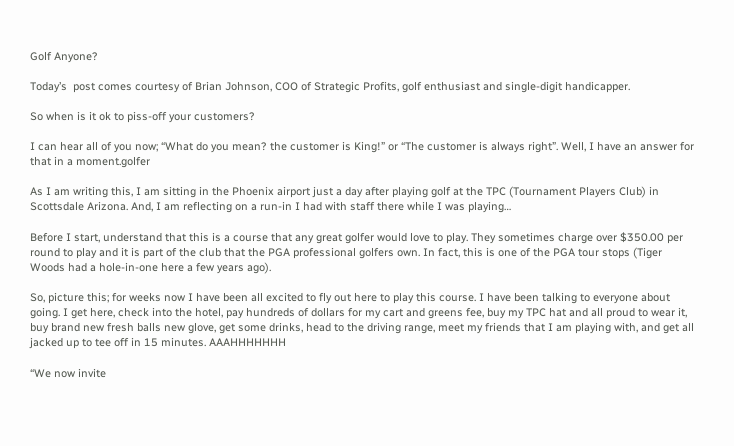Golf Anyone?

Today’s  post comes courtesy of Brian Johnson, COO of Strategic Profits, golf enthusiast and single-digit handicapper.

So when is it ok to piss-off your customers?

I can hear all of you now; “What do you mean? the customer is King!” or “The customer is always right”. Well, I have an answer for that in a moment.golfer

As I am writing this, I am sitting in the Phoenix airport just a day after playing golf at the TPC (Tournament Players Club) in Scottsdale Arizona. And, I am reflecting on a run-in I had with staff there while I was playing…

Before I start, understand that this is a course that any great golfer would love to play. They sometimes charge over $350.00 per round to play and it is part of the club that the PGA professional golfers own. In fact, this is one of the PGA tour stops (Tiger Woods had a hole-in-one here a few years ago).

So, picture this; for weeks now I have been all excited to fly out here to play this course. I have been talking to everyone about going. I get here, check into the hotel, pay hundreds of dollars for my cart and greens fee, buy my TPC hat and all proud to wear it, buy brand new fresh balls new glove, get some drinks, head to the driving range, meet my friends that I am playing with, and get all jacked up to tee off in 15 minutes. AAAHHHHHHH

“We now invite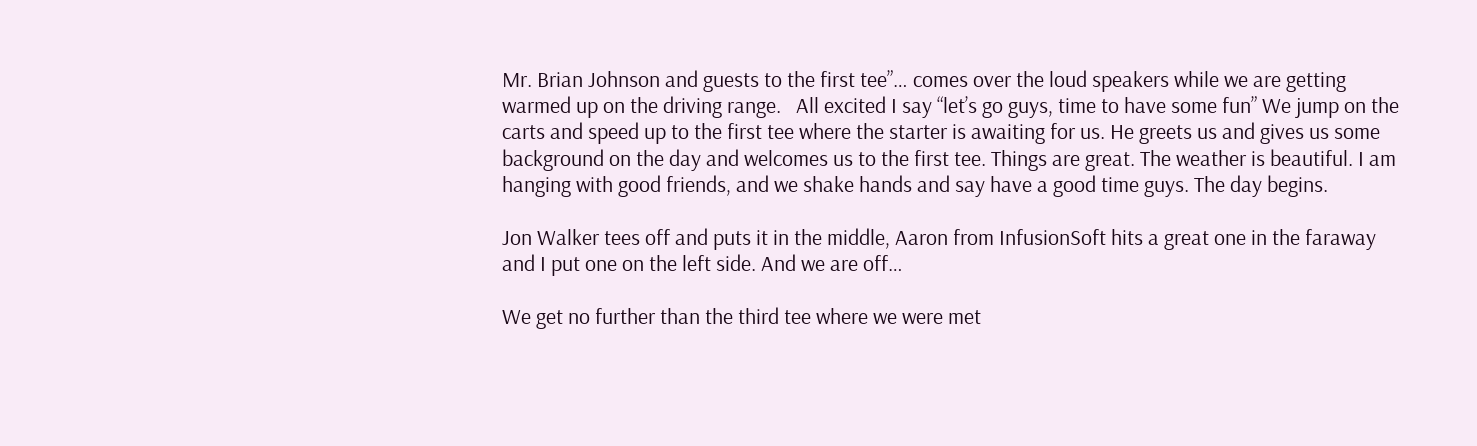Mr. Brian Johnson and guests to the first tee”… comes over the loud speakers while we are getting warmed up on the driving range.   All excited I say “let’s go guys, time to have some fun” We jump on the carts and speed up to the first tee where the starter is awaiting for us. He greets us and gives us some background on the day and welcomes us to the first tee. Things are great. The weather is beautiful. I am hanging with good friends, and we shake hands and say have a good time guys. The day begins.

Jon Walker tees off and puts it in the middle, Aaron from InfusionSoft hits a great one in the faraway and I put one on the left side. And we are off…

We get no further than the third tee where we were met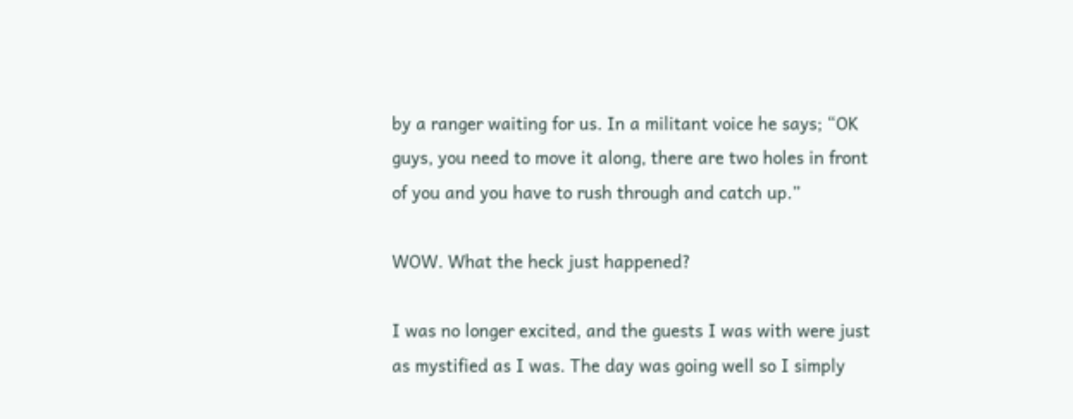by a ranger waiting for us. In a militant voice he says; “OK guys, you need to move it along, there are two holes in front of you and you have to rush through and catch up.”

WOW. What the heck just happened?

I was no longer excited, and the guests I was with were just as mystified as I was. The day was going well so I simply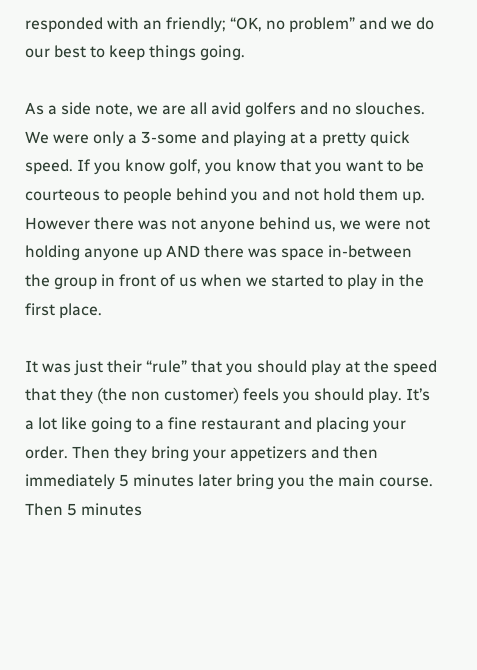responded with an friendly; “OK, no problem” and we do our best to keep things going.

As a side note, we are all avid golfers and no slouches. We were only a 3-some and playing at a pretty quick speed. If you know golf, you know that you want to be courteous to people behind you and not hold them up. However there was not anyone behind us, we were not holding anyone up AND there was space in-between the group in front of us when we started to play in the first place.

It was just their “rule” that you should play at the speed that they (the non customer) feels you should play. It’s a lot like going to a fine restaurant and placing your order. Then they bring your appetizers and then immediately 5 minutes later bring you the main course. Then 5 minutes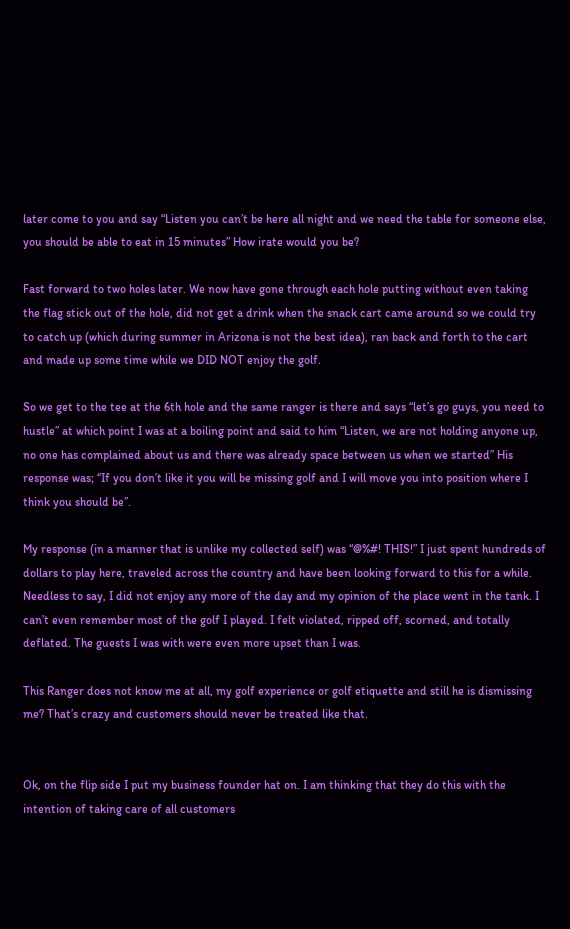later come to you and say “Listen you can’t be here all night and we need the table for someone else, you should be able to eat in 15 minutes” How irate would you be?

Fast forward to two holes later. We now have gone through each hole putting without even taking the flag stick out of the hole, did not get a drink when the snack cart came around so we could try to catch up (which during summer in Arizona is not the best idea), ran back and forth to the cart and made up some time while we DID NOT enjoy the golf.

So we get to the tee at the 6th hole and the same ranger is there and says “let’s go guys, you need to hustle” at which point I was at a boiling point and said to him “Listen, we are not holding anyone up, no one has complained about us and there was already space between us when we started” His response was; “If you don’t like it you will be missing golf and I will move you into position where I think you should be”.

My response (in a manner that is unlike my collected self) was “@%#! THIS!” I just spent hundreds of dollars to play here, traveled across the country and have been looking forward to this for a while. Needless to say, I did not enjoy any more of the day and my opinion of the place went in the tank. I can’t even remember most of the golf I played. I felt violated, ripped off, scorned, and totally deflated. The guests I was with were even more upset than I was.

This Ranger does not know me at all, my golf experience or golf etiquette and still he is dismissing me? That’s crazy and customers should never be treated like that.


Ok, on the flip side I put my business founder hat on. I am thinking that they do this with the intention of taking care of all customers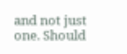and not just one. Should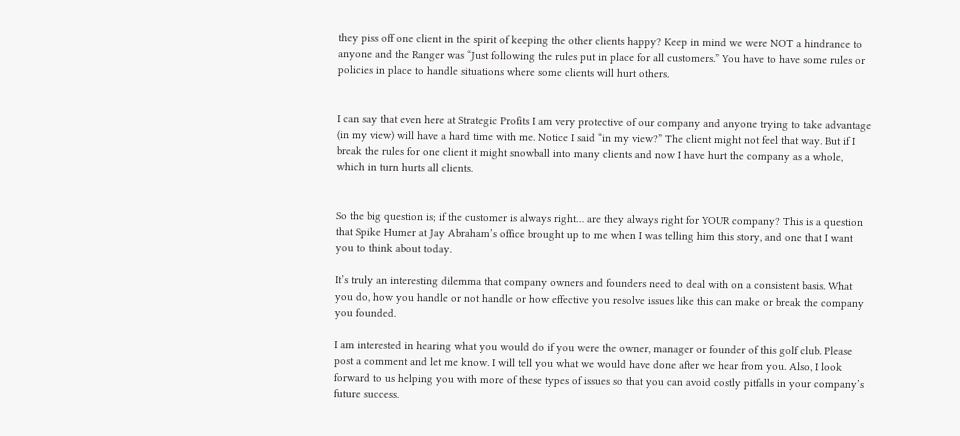they piss off one client in the spirit of keeping the other clients happy? Keep in mind we were NOT a hindrance to anyone and the Ranger was “Just following the rules put in place for all customers.” You have to have some rules or policies in place to handle situations where some clients will hurt others.


I can say that even here at Strategic Profits I am very protective of our company and anyone trying to take advantage (in my view) will have a hard time with me. Notice I said “in my view?” The client might not feel that way. But if I break the rules for one client it might snowball into many clients and now I have hurt the company as a whole, which in turn hurts all clients.


So the big question is; if the customer is always right… are they always right for YOUR company? This is a question that Spike Humer at Jay Abraham’s office brought up to me when I was telling him this story, and one that I want you to think about today.

It’s truly an interesting dilemma that company owners and founders need to deal with on a consistent basis. What you do, how you handle or not handle or how effective you resolve issues like this can make or break the company you founded.

I am interested in hearing what you would do if you were the owner, manager or founder of this golf club. Please post a comment and let me know. I will tell you what we would have done after we hear from you. Also, I look forward to us helping you with more of these types of issues so that you can avoid costly pitfalls in your company’s future success.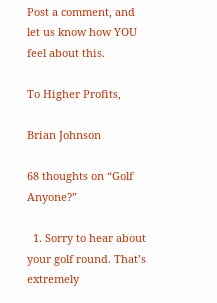Post a comment, and let us know how YOU feel about this.

To Higher Profits,

Brian Johnson

68 thoughts on “Golf Anyone?”

  1. Sorry to hear about your golf round. That’s extremely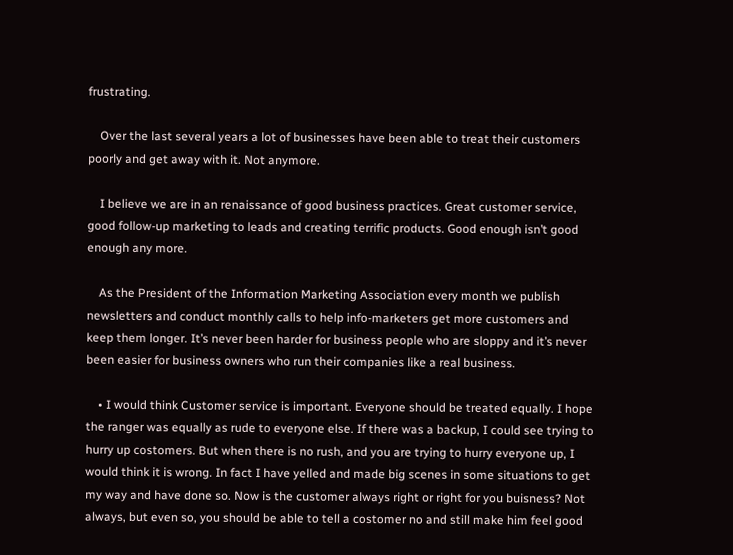frustrating.

    Over the last several years a lot of businesses have been able to treat their customers poorly and get away with it. Not anymore.

    I believe we are in an renaissance of good business practices. Great customer service, good follow-up marketing to leads and creating terrific products. Good enough isn’t good enough any more.

    As the President of the Information Marketing Association every month we publish newsletters and conduct monthly calls to help info-marketers get more customers and keep them longer. It’s never been harder for business people who are sloppy and it’s never been easier for business owners who run their companies like a real business.

    • I would think Customer service is important. Everyone should be treated equally. I hope the ranger was equally as rude to everyone else. If there was a backup, I could see trying to hurry up costomers. But when there is no rush, and you are trying to hurry everyone up, I would think it is wrong. In fact I have yelled and made big scenes in some situations to get my way and have done so. Now is the customer always right or right for you buisness? Not always, but even so, you should be able to tell a costomer no and still make him feel good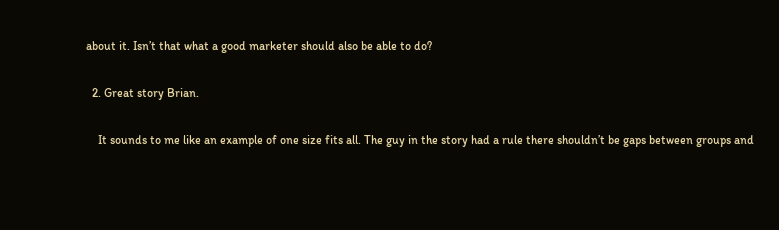about it. Isn’t that what a good marketer should also be able to do?

  2. Great story Brian.

    It sounds to me like an example of one size fits all. The guy in the story had a rule there shouldn’t be gaps between groups and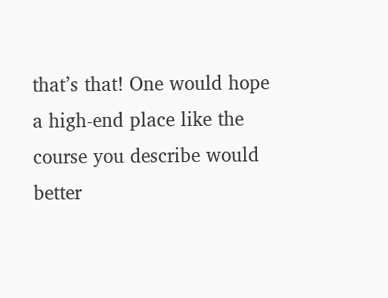that’s that! One would hope a high-end place like the course you describe would better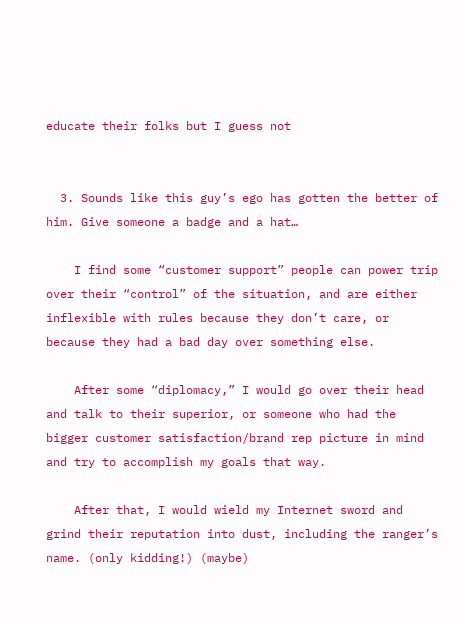educate their folks but I guess not


  3. Sounds like this guy’s ego has gotten the better of him. Give someone a badge and a hat…

    I find some “customer support” people can power trip over their “control” of the situation, and are either inflexible with rules because they don’t care, or because they had a bad day over something else.

    After some “diplomacy,” I would go over their head and talk to their superior, or someone who had the bigger customer satisfaction/brand rep picture in mind and try to accomplish my goals that way.

    After that, I would wield my Internet sword and grind their reputation into dust, including the ranger’s name. (only kidding!) (maybe)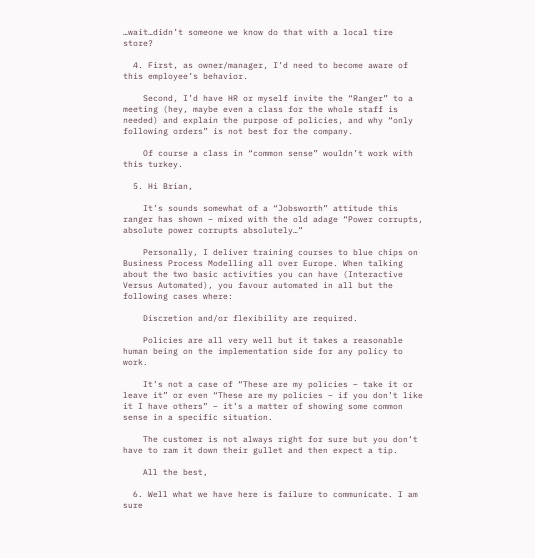…wait…didn’t someone we know do that with a local tire store?

  4. First, as owner/manager, I’d need to become aware of this employee’s behavior.

    Second, I’d have HR or myself invite the “Ranger” to a meeting (hey, maybe even a class for the whole staff is needed) and explain the purpose of policies, and why “only following orders” is not best for the company.

    Of course a class in “common sense” wouldn’t work with this turkey.

  5. Hi Brian,

    It’s sounds somewhat of a “Jobsworth” attitude this ranger has shown – mixed with the old adage “Power corrupts, absolute power corrupts absolutely…”

    Personally, I deliver training courses to blue chips on Business Process Modelling all over Europe. When talking about the two basic activities you can have (Interactive Versus Automated), you favour automated in all but the following cases where:

    Discretion and/or flexibility are required.

    Policies are all very well but it takes a reasonable human being on the implementation side for any policy to work.

    It’s not a case of “These are my policies – take it or leave it” or even “These are my policies – if you don’t like it I have others” – it’s a matter of showing some common sense in a specific situation.

    The customer is not always right for sure but you don’t have to ram it down their gullet and then expect a tip.

    All the best,

  6. Well what we have here is failure to communicate. I am sure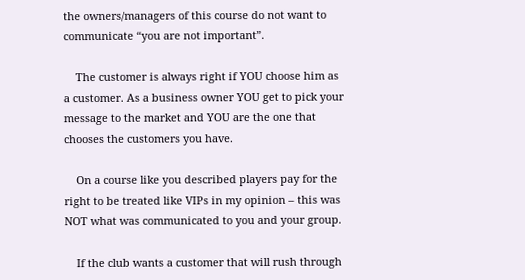the owners/managers of this course do not want to communicate “you are not important”.

    The customer is always right if YOU choose him as a customer. As a business owner YOU get to pick your message to the market and YOU are the one that chooses the customers you have.

    On a course like you described players pay for the right to be treated like VIPs in my opinion – this was NOT what was communicated to you and your group.

    If the club wants a customer that will rush through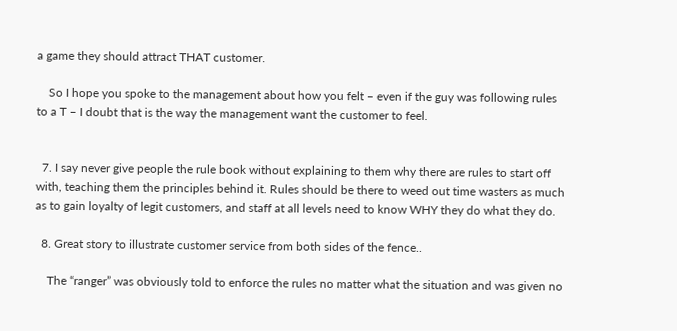a game they should attract THAT customer.

    So I hope you spoke to the management about how you felt – even if the guy was following rules to a T – I doubt that is the way the management want the customer to feel.


  7. I say never give people the rule book without explaining to them why there are rules to start off with, teaching them the principles behind it. Rules should be there to weed out time wasters as much as to gain loyalty of legit customers, and staff at all levels need to know WHY they do what they do.

  8. Great story to illustrate customer service from both sides of the fence..

    The “ranger” was obviously told to enforce the rules no matter what the situation and was given no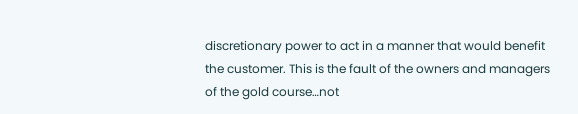discretionary power to act in a manner that would benefit the customer. This is the fault of the owners and managers of the gold course…not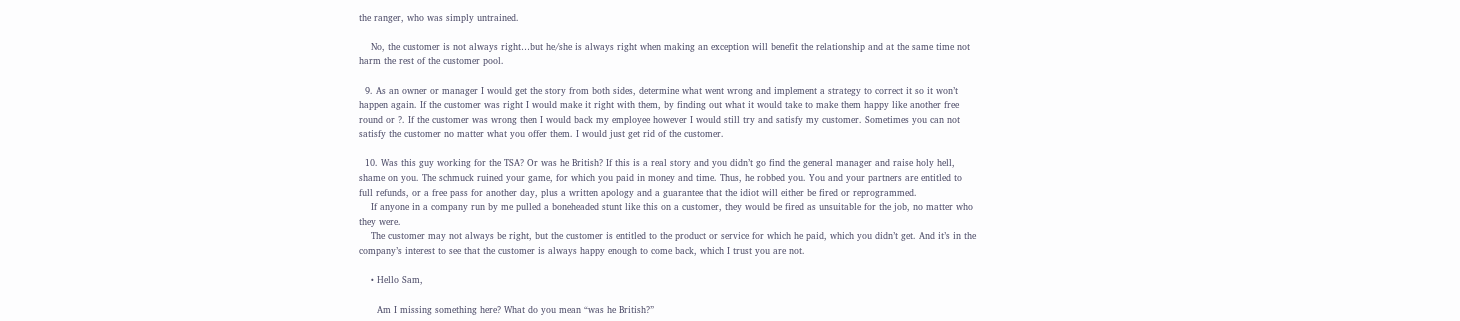the ranger, who was simply untrained.

    No, the customer is not always right…but he/she is always right when making an exception will benefit the relationship and at the same time not harm the rest of the customer pool.

  9. As an owner or manager I would get the story from both sides, determine what went wrong and implement a strategy to correct it so it won’t happen again. If the customer was right I would make it right with them, by finding out what it would take to make them happy like another free round or ?. If the customer was wrong then I would back my employee however I would still try and satisfy my customer. Sometimes you can not satisfy the customer no matter what you offer them. I would just get rid of the customer.

  10. Was this guy working for the TSA? Or was he British? If this is a real story and you didn’t go find the general manager and raise holy hell, shame on you. The schmuck ruined your game, for which you paid in money and time. Thus, he robbed you. You and your partners are entitled to full refunds, or a free pass for another day, plus a written apology and a guarantee that the idiot will either be fired or reprogrammed.
    If anyone in a company run by me pulled a boneheaded stunt like this on a customer, they would be fired as unsuitable for the job, no matter who they were.
    The customer may not always be right, but the customer is entitled to the product or service for which he paid, which you didn’t get. And it’s in the company’s interest to see that the customer is always happy enough to come back, which I trust you are not.

    • Hello Sam,

      Am I missing something here? What do you mean “was he British?”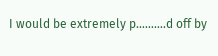I would be extremely p……….d off by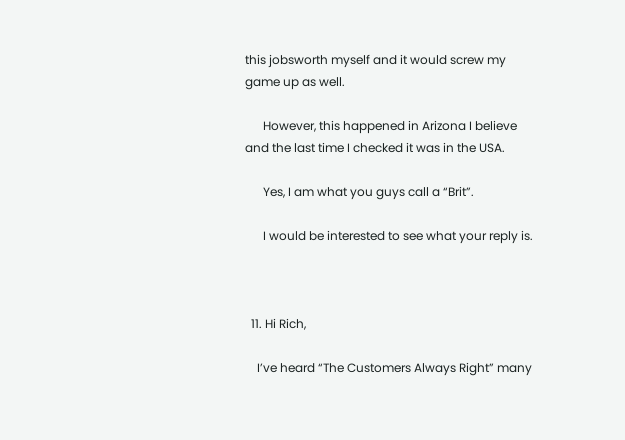this jobsworth myself and it would screw my game up as well.

      However, this happened in Arizona I believe and the last time I checked it was in the USA.

      Yes, I am what you guys call a “Brit”.

      I would be interested to see what your reply is.



  11. Hi Rich,

    I’ve heard “The Customers Always Right” many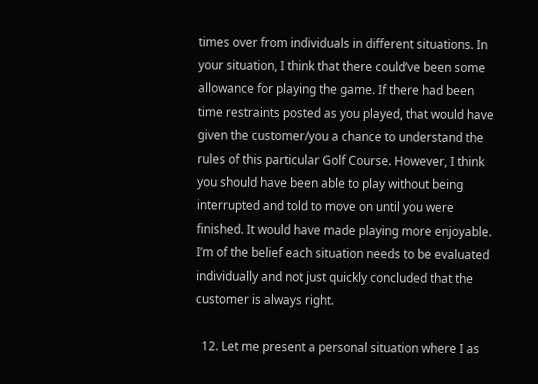times over from individuals in different situations. In your situation, I think that there could’ve been some allowance for playing the game. If there had been time restraints posted as you played, that would have given the customer/you a chance to understand the rules of this particular Golf Course. However, I think you should have been able to play without being interrupted and told to move on until you were finished. It would have made playing more enjoyable. I’m of the belief each situation needs to be evaluated individually and not just quickly concluded that the customer is always right.

  12. Let me present a personal situation where I as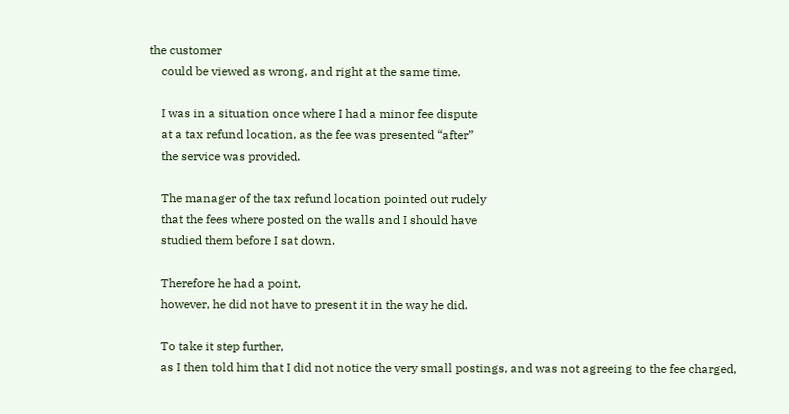the customer
    could be viewed as wrong, and right at the same time.

    I was in a situation once where I had a minor fee dispute
    at a tax refund location, as the fee was presented “after”
    the service was provided.

    The manager of the tax refund location pointed out rudely
    that the fees where posted on the walls and I should have
    studied them before I sat down.

    Therefore he had a point,
    however, he did not have to present it in the way he did.

    To take it step further,
    as I then told him that I did not notice the very small postings, and was not agreeing to the fee charged,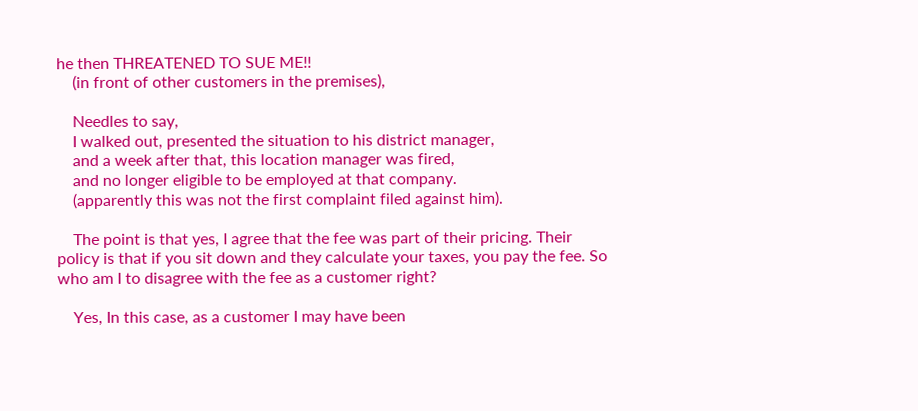he then THREATENED TO SUE ME!!
    (in front of other customers in the premises),

    Needles to say,
    I walked out, presented the situation to his district manager,
    and a week after that, this location manager was fired,
    and no longer eligible to be employed at that company.
    (apparently this was not the first complaint filed against him).

    The point is that yes, I agree that the fee was part of their pricing. Their policy is that if you sit down and they calculate your taxes, you pay the fee. So who am I to disagree with the fee as a customer right?

    Yes, In this case, as a customer I may have been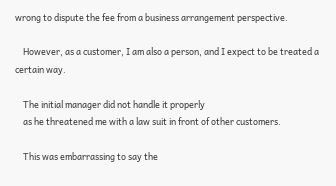wrong to dispute the fee from a business arrangement perspective.

    However, as a customer, I am also a person, and I expect to be treated a certain way.

    The initial manager did not handle it properly
    as he threatened me with a law suit in front of other customers.

    This was embarrassing to say the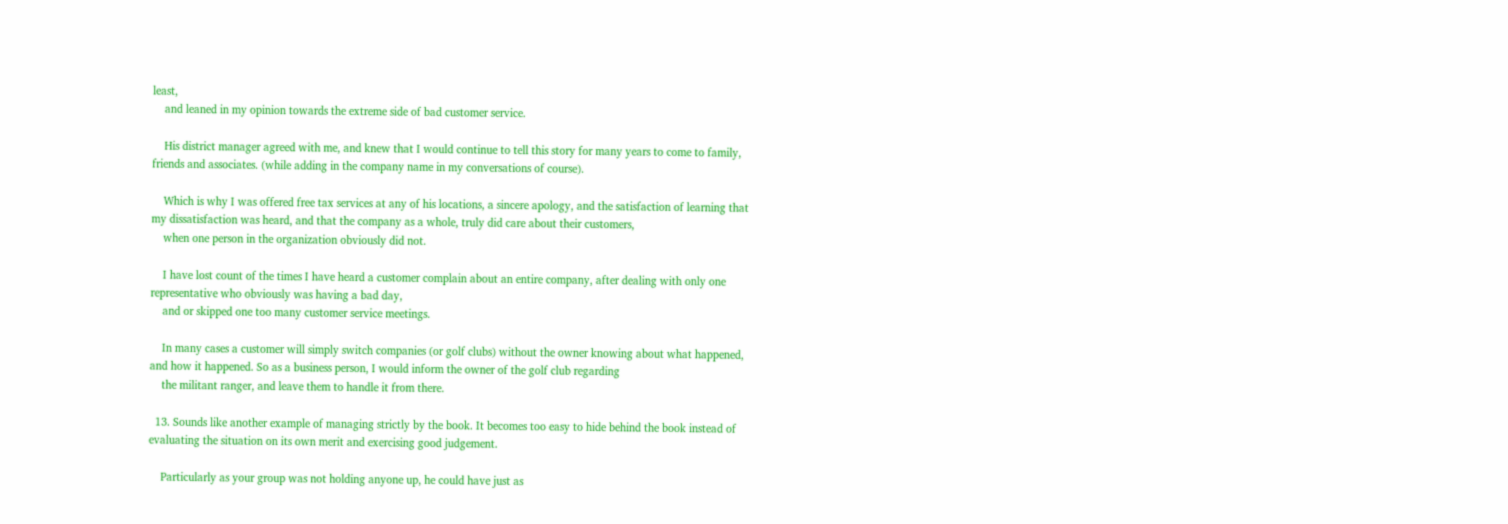least,
    and leaned in my opinion towards the extreme side of bad customer service.

    His district manager agreed with me, and knew that I would continue to tell this story for many years to come to family, friends and associates. (while adding in the company name in my conversations of course).

    Which is why I was offered free tax services at any of his locations, a sincere apology, and the satisfaction of learning that my dissatisfaction was heard, and that the company as a whole, truly did care about their customers,
    when one person in the organization obviously did not.

    I have lost count of the times I have heard a customer complain about an entire company, after dealing with only one representative who obviously was having a bad day,
    and or skipped one too many customer service meetings.

    In many cases a customer will simply switch companies (or golf clubs) without the owner knowing about what happened, and how it happened. So as a business person, I would inform the owner of the golf club regarding
    the militant ranger, and leave them to handle it from there.

  13. Sounds like another example of managing strictly by the book. It becomes too easy to hide behind the book instead of evaluating the situation on its own merit and exercising good judgement.

    Particularly as your group was not holding anyone up, he could have just as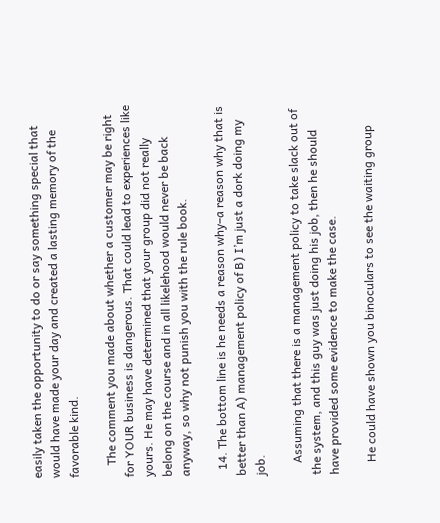easily taken the opportunity to do or say something special that would have made your day and created a lasting memory of the favorable kind.

    The comment you made about whether a customer may be right for YOUR business is dangerous. That could lead to experiences like yours. He may have determined that your group did not really belong on the course and in all likelehood would never be back anyway, so why not punish you with the rule book.

  14. The bottom line is he needs a reason why–a reason why that is better than A) management policy of B) I’m just a dork doing my job.

    Assuming that there is a management policy to take slack out of the system, and this guy was just doing his job, then he should have provided some evidence to make the case.

    He could have shown you binoculars to see the waiting group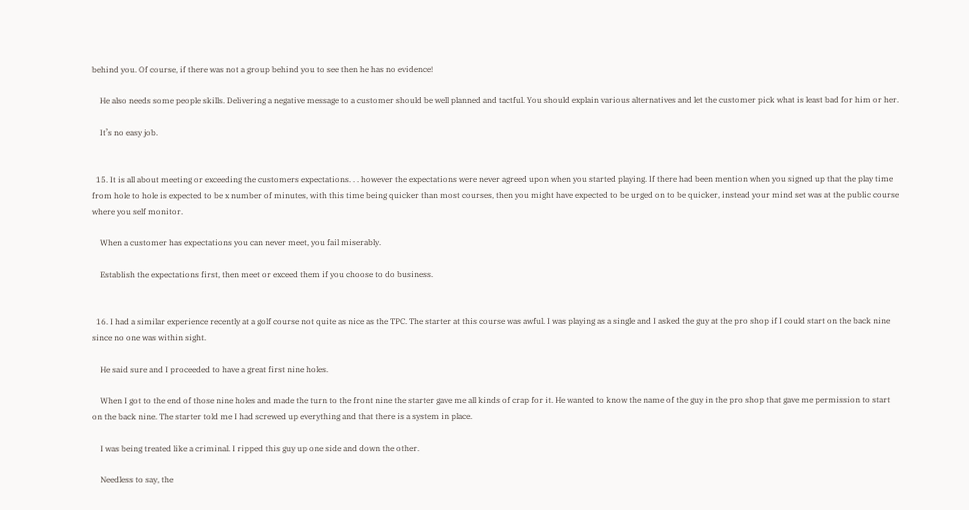behind you. Of course, if there was not a group behind you to see then he has no evidence!

    He also needs some people skills. Delivering a negative message to a customer should be well planned and tactful. You should explain various alternatives and let the customer pick what is least bad for him or her.

    It’s no easy job.


  15. It is all about meeting or exceeding the customers expectations. . . however the expectations were never agreed upon when you started playing. If there had been mention when you signed up that the play time from hole to hole is expected to be x number of minutes, with this time being quicker than most courses, then you might have expected to be urged on to be quicker, instead your mind set was at the public course where you self monitor.

    When a customer has expectations you can never meet, you fail miserably.

    Establish the expectations first, then meet or exceed them if you choose to do business.


  16. I had a similar experience recently at a golf course not quite as nice as the TPC. The starter at this course was awful. I was playing as a single and I asked the guy at the pro shop if I could start on the back nine since no one was within sight.

    He said sure and I proceeded to have a great first nine holes.

    When I got to the end of those nine holes and made the turn to the front nine the starter gave me all kinds of crap for it. He wanted to know the name of the guy in the pro shop that gave me permission to start on the back nine. The starter told me I had screwed up everything and that there is a system in place.

    I was being treated like a criminal. I ripped this guy up one side and down the other.

    Needless to say, the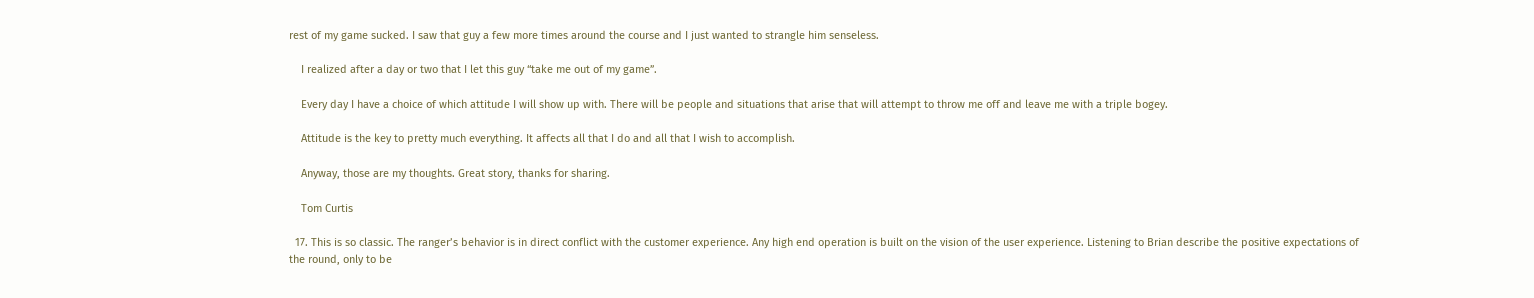rest of my game sucked. I saw that guy a few more times around the course and I just wanted to strangle him senseless.

    I realized after a day or two that I let this guy “take me out of my game”.

    Every day I have a choice of which attitude I will show up with. There will be people and situations that arise that will attempt to throw me off and leave me with a triple bogey.

    Attitude is the key to pretty much everything. It affects all that I do and all that I wish to accomplish.

    Anyway, those are my thoughts. Great story, thanks for sharing.

    Tom Curtis

  17. This is so classic. The ranger’s behavior is in direct conflict with the customer experience. Any high end operation is built on the vision of the user experience. Listening to Brian describe the positive expectations of the round, only to be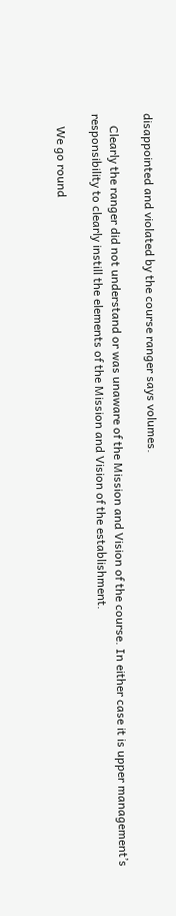disappointed and violated by the course ranger says volumes.

    Clearly the ranger did not understand or was unaware of the Mission and Vision of the course. In either case it is upper management’s responsibility to clearly instill the elements of the Mission and Vision of the establishment.

    We go round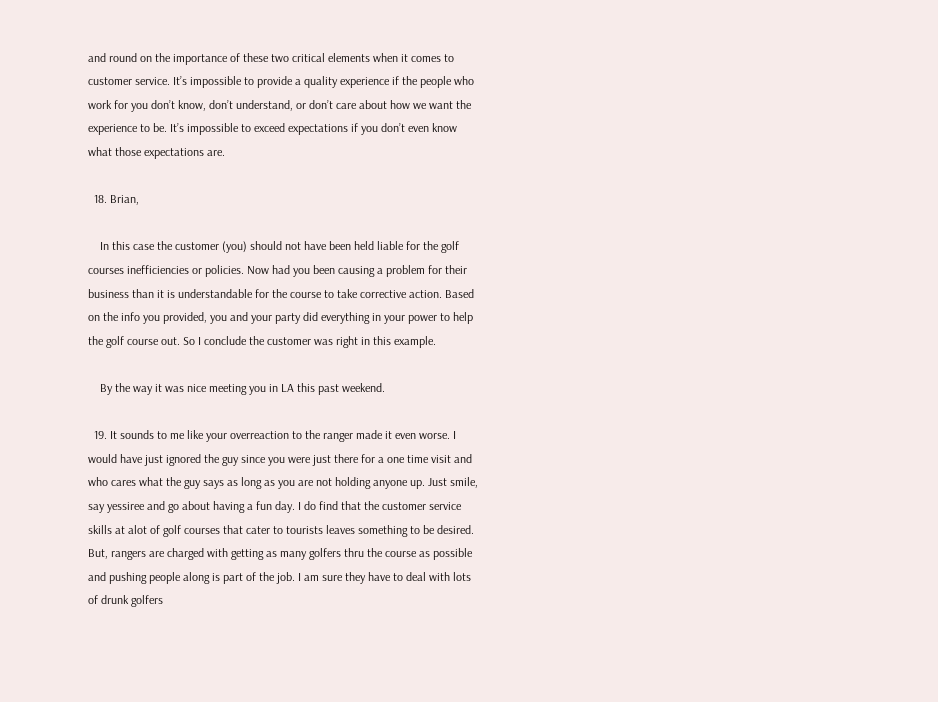and round on the importance of these two critical elements when it comes to customer service. It’s impossible to provide a quality experience if the people who work for you don’t know, don’t understand, or don’t care about how we want the experience to be. It’s impossible to exceed expectations if you don’t even know what those expectations are.

  18. Brian,

    In this case the customer (you) should not have been held liable for the golf courses inefficiencies or policies. Now had you been causing a problem for their business than it is understandable for the course to take corrective action. Based on the info you provided, you and your party did everything in your power to help the golf course out. So I conclude the customer was right in this example.

    By the way it was nice meeting you in LA this past weekend.

  19. It sounds to me like your overreaction to the ranger made it even worse. I would have just ignored the guy since you were just there for a one time visit and who cares what the guy says as long as you are not holding anyone up. Just smile, say yessiree and go about having a fun day. I do find that the customer service skills at alot of golf courses that cater to tourists leaves something to be desired. But, rangers are charged with getting as many golfers thru the course as possible and pushing people along is part of the job. I am sure they have to deal with lots of drunk golfers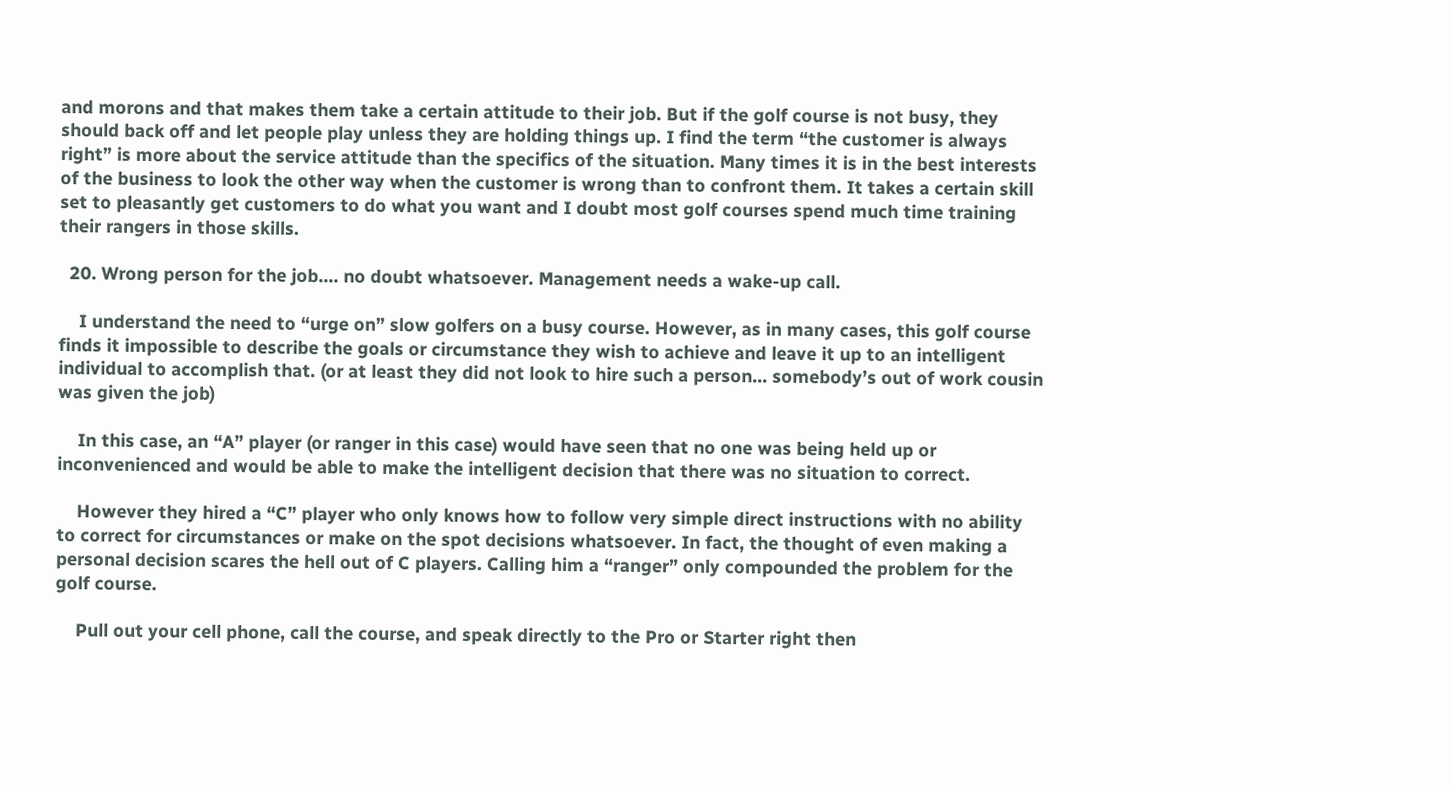and morons and that makes them take a certain attitude to their job. But if the golf course is not busy, they should back off and let people play unless they are holding things up. I find the term “the customer is always right” is more about the service attitude than the specifics of the situation. Many times it is in the best interests of the business to look the other way when the customer is wrong than to confront them. It takes a certain skill set to pleasantly get customers to do what you want and I doubt most golf courses spend much time training their rangers in those skills.

  20. Wrong person for the job…. no doubt whatsoever. Management needs a wake-up call.

    I understand the need to “urge on” slow golfers on a busy course. However, as in many cases, this golf course finds it impossible to describe the goals or circumstance they wish to achieve and leave it up to an intelligent individual to accomplish that. (or at least they did not look to hire such a person… somebody’s out of work cousin was given the job)

    In this case, an “A” player (or ranger in this case) would have seen that no one was being held up or inconvenienced and would be able to make the intelligent decision that there was no situation to correct.

    However they hired a “C” player who only knows how to follow very simple direct instructions with no ability to correct for circumstances or make on the spot decisions whatsoever. In fact, the thought of even making a personal decision scares the hell out of C players. Calling him a “ranger” only compounded the problem for the golf course.

    Pull out your cell phone, call the course, and speak directly to the Pro or Starter right then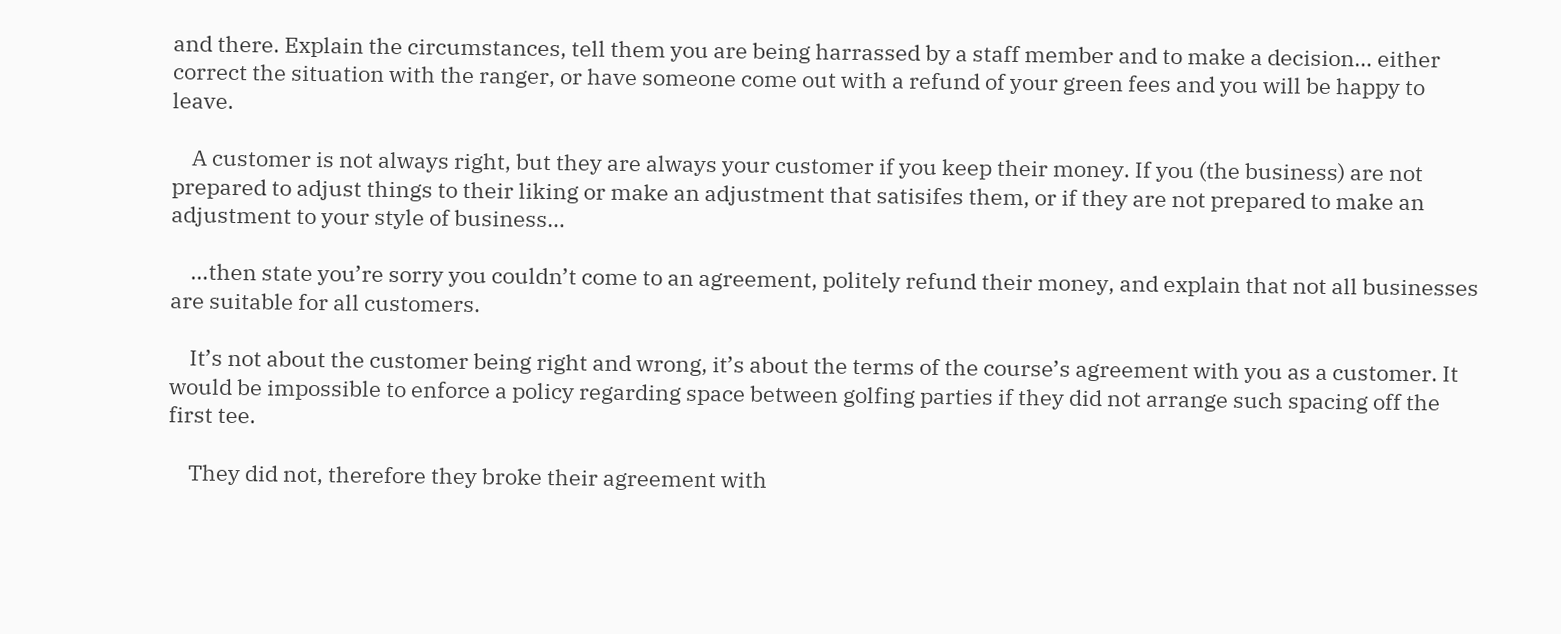and there. Explain the circumstances, tell them you are being harrassed by a staff member and to make a decision… either correct the situation with the ranger, or have someone come out with a refund of your green fees and you will be happy to leave.

    A customer is not always right, but they are always your customer if you keep their money. If you (the business) are not prepared to adjust things to their liking or make an adjustment that satisifes them, or if they are not prepared to make an adjustment to your style of business…

    …then state you’re sorry you couldn’t come to an agreement, politely refund their money, and explain that not all businesses are suitable for all customers.

    It’s not about the customer being right and wrong, it’s about the terms of the course’s agreement with you as a customer. It would be impossible to enforce a policy regarding space between golfing parties if they did not arrange such spacing off the first tee.

    They did not, therefore they broke their agreement with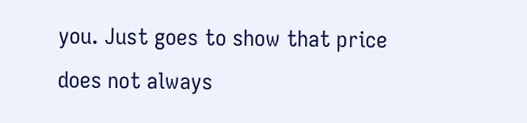you. Just goes to show that price does not always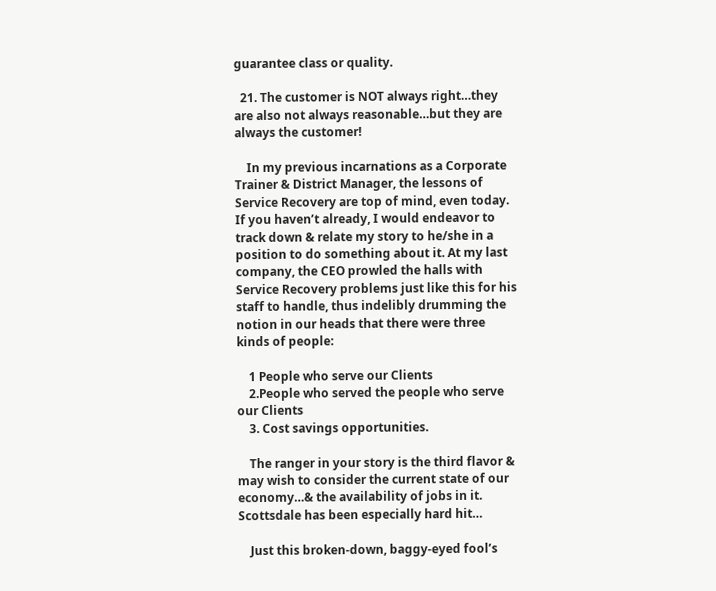guarantee class or quality.

  21. The customer is NOT always right…they are also not always reasonable…but they are always the customer!

    In my previous incarnations as a Corporate Trainer & District Manager, the lessons of Service Recovery are top of mind, even today. If you haven’t already, I would endeavor to track down & relate my story to he/she in a position to do something about it. At my last company, the CEO prowled the halls with Service Recovery problems just like this for his staff to handle, thus indelibly drumming the notion in our heads that there were three kinds of people:

    1 People who serve our Clients
    2.People who served the people who serve our Clients
    3. Cost savings opportunities.

    The ranger in your story is the third flavor & may wish to consider the current state of our economy…& the availability of jobs in it. Scottsdale has been especially hard hit…

    Just this broken-down, baggy-eyed fool’s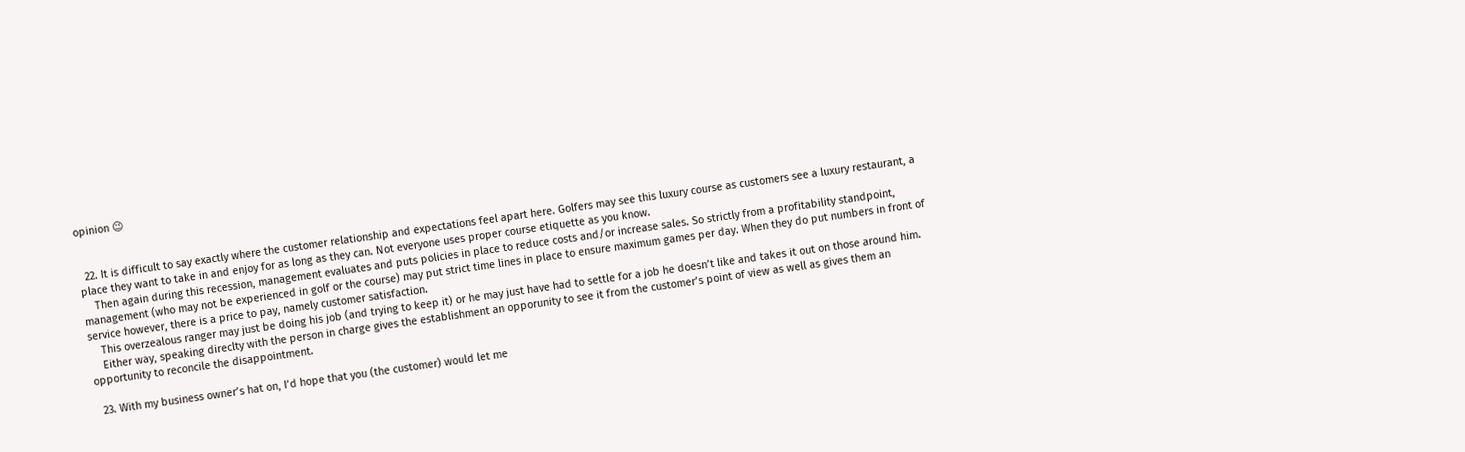opinion 😉


  22. It is difficult to say exactly where the customer relationship and expectations feel apart here. Golfers may see this luxury course as customers see a luxury restaurant, a place they want to take in and enjoy for as long as they can. Not everyone uses proper course etiquette as you know.
    Then again during this recession, management evaluates and puts policies in place to reduce costs and/or increase sales. So strictly from a profitability standpoint, management (who may not be experienced in golf or the course) may put strict time lines in place to ensure maximum games per day. When they do put numbers in front of service however, there is a price to pay, namely customer satisfaction.
    This overzealous ranger may just be doing his job (and trying to keep it) or he may just have had to settle for a job he doesn’t like and takes it out on those around him.
    Either way, speaking direclty with the person in charge gives the establishment an opporunity to see it from the customer’s point of view as well as gives them an opportunity to reconcile the disappointment.

  23. With my business owner’s hat on, I’d hope that you (the customer) would let me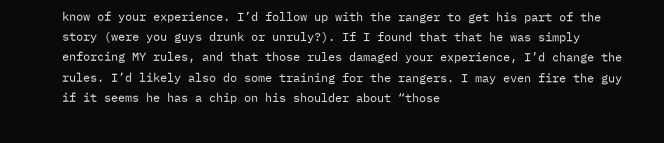know of your experience. I’d follow up with the ranger to get his part of the story (were you guys drunk or unruly?). If I found that that he was simply enforcing MY rules, and that those rules damaged your experience, I’d change the rules. I’d likely also do some training for the rangers. I may even fire the guy if it seems he has a chip on his shoulder about “those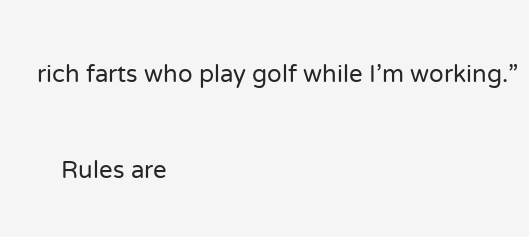rich farts who play golf while I’m working.”

    Rules are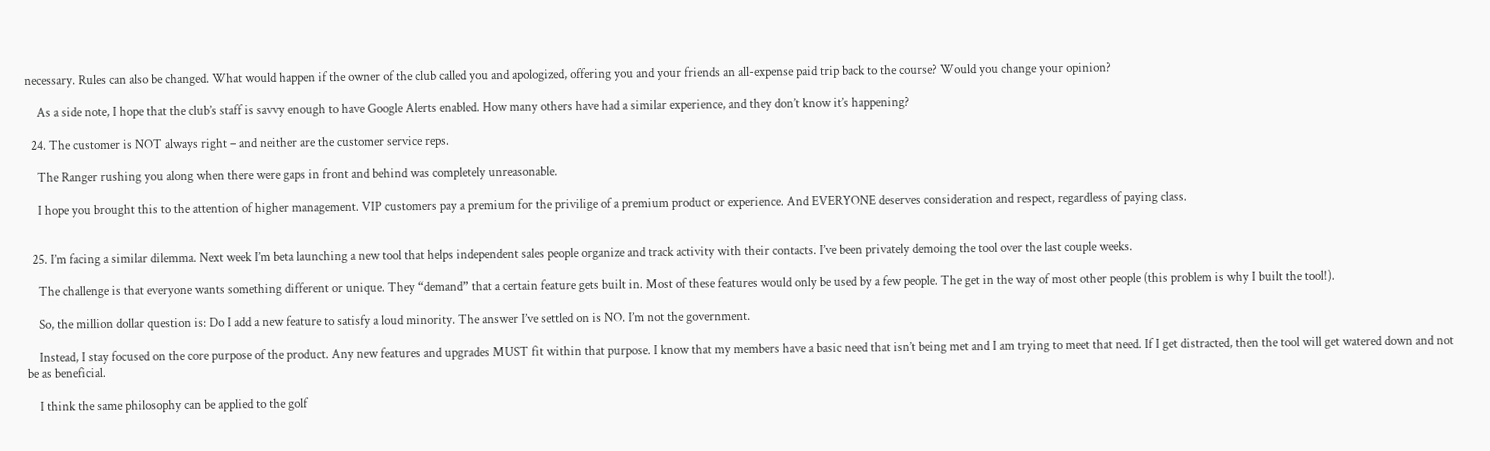necessary. Rules can also be changed. What would happen if the owner of the club called you and apologized, offering you and your friends an all-expense paid trip back to the course? Would you change your opinion?

    As a side note, I hope that the club’s staff is savvy enough to have Google Alerts enabled. How many others have had a similar experience, and they don’t know it’s happening?

  24. The customer is NOT always right – and neither are the customer service reps.

    The Ranger rushing you along when there were gaps in front and behind was completely unreasonable.

    I hope you brought this to the attention of higher management. VIP customers pay a premium for the privilige of a premium product or experience. And EVERYONE deserves consideration and respect, regardless of paying class.


  25. I’m facing a similar dilemma. Next week I’m beta launching a new tool that helps independent sales people organize and track activity with their contacts. I’ve been privately demoing the tool over the last couple weeks.

    The challenge is that everyone wants something different or unique. They “demand” that a certain feature gets built in. Most of these features would only be used by a few people. The get in the way of most other people (this problem is why I built the tool!).

    So, the million dollar question is: Do I add a new feature to satisfy a loud minority. The answer I’ve settled on is NO. I’m not the government.

    Instead, I stay focused on the core purpose of the product. Any new features and upgrades MUST fit within that purpose. I know that my members have a basic need that isn’t being met and I am trying to meet that need. If I get distracted, then the tool will get watered down and not be as beneficial.

    I think the same philosophy can be applied to the golf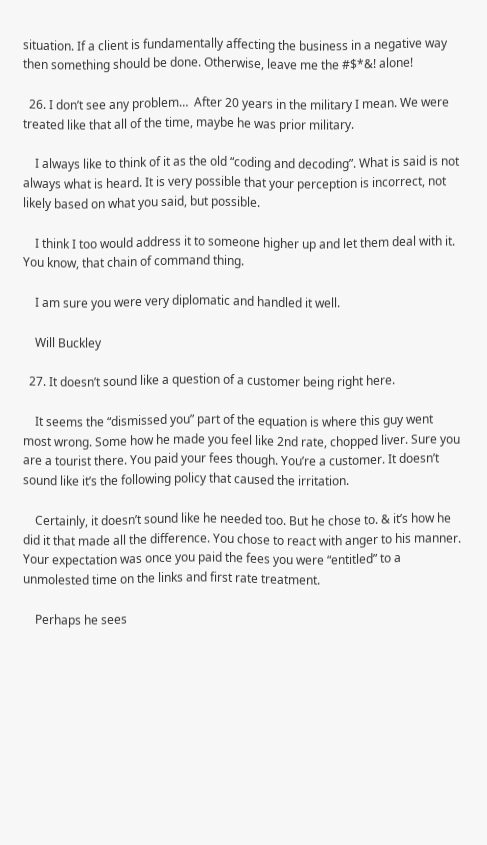situation. If a client is fundamentally affecting the business in a negative way then something should be done. Otherwise, leave me the #$*&! alone!

  26. I don’t see any problem…  After 20 years in the military I mean. We were treated like that all of the time, maybe he was prior military.

    I always like to think of it as the old “coding and decoding”. What is said is not always what is heard. It is very possible that your perception is incorrect, not likely based on what you said, but possible.

    I think I too would address it to someone higher up and let them deal with it. You know, that chain of command thing.

    I am sure you were very diplomatic and handled it well.

    Will Buckley

  27. It doesn’t sound like a question of a customer being right here.

    It seems the “dismissed you” part of the equation is where this guy went most wrong. Some how he made you feel like 2nd rate, chopped liver. Sure you are a tourist there. You paid your fees though. You’re a customer. It doesn’t sound like it’s the following policy that caused the irritation.

    Certainly, it doesn’t sound like he needed too. But he chose to. & it’s how he did it that made all the difference. You chose to react with anger to his manner. Your expectation was once you paid the fees you were “entitled” to a unmolested time on the links and first rate treatment.

    Perhaps he sees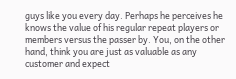guys like you every day. Perhaps he perceives he knows the value of his regular repeat players or members versus the passer by. You, on the other hand, think you are just as valuable as any customer and expect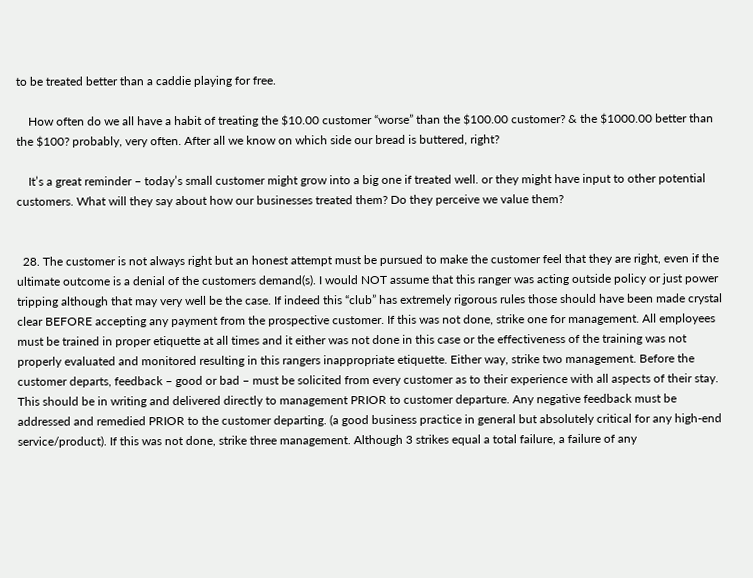to be treated better than a caddie playing for free.

    How often do we all have a habit of treating the $10.00 customer “worse” than the $100.00 customer? & the $1000.00 better than the $100? probably, very often. After all we know on which side our bread is buttered, right?

    It’s a great reminder – today’s small customer might grow into a big one if treated well. or they might have input to other potential customers. What will they say about how our businesses treated them? Do they perceive we value them?


  28. The customer is not always right but an honest attempt must be pursued to make the customer feel that they are right, even if the ultimate outcome is a denial of the customers demand(s). I would NOT assume that this ranger was acting outside policy or just power tripping although that may very well be the case. If indeed this “club” has extremely rigorous rules those should have been made crystal clear BEFORE accepting any payment from the prospective customer. If this was not done, strike one for management. All employees must be trained in proper etiquette at all times and it either was not done in this case or the effectiveness of the training was not properly evaluated and monitored resulting in this rangers inappropriate etiquette. Either way, strike two management. Before the customer departs, feedback – good or bad – must be solicited from every customer as to their experience with all aspects of their stay. This should be in writing and delivered directly to management PRIOR to customer departure. Any negative feedback must be addressed and remedied PRIOR to the customer departing. (a good business practice in general but absolutely critical for any high-end service/product). If this was not done, strike three management. Although 3 strikes equal a total failure, a failure of any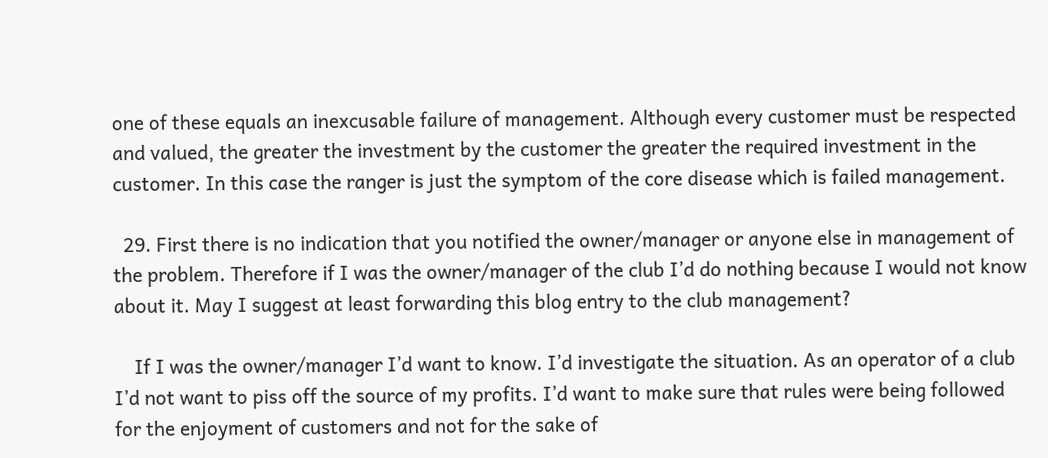one of these equals an inexcusable failure of management. Although every customer must be respected and valued, the greater the investment by the customer the greater the required investment in the customer. In this case the ranger is just the symptom of the core disease which is failed management.

  29. First there is no indication that you notified the owner/manager or anyone else in management of the problem. Therefore if I was the owner/manager of the club I’d do nothing because I would not know about it. May I suggest at least forwarding this blog entry to the club management?

    If I was the owner/manager I’d want to know. I’d investigate the situation. As an operator of a club I’d not want to piss off the source of my profits. I’d want to make sure that rules were being followed for the enjoyment of customers and not for the sake of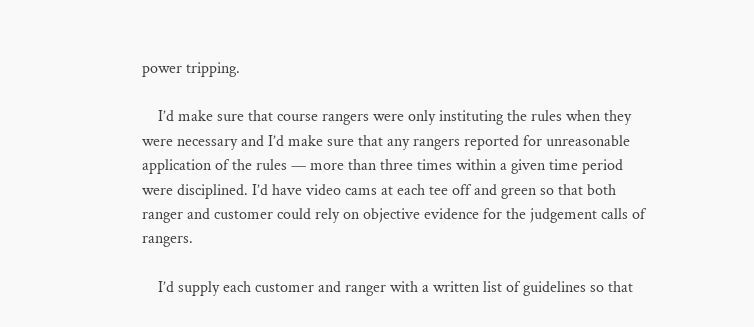power tripping.

    I’d make sure that course rangers were only instituting the rules when they were necessary and I’d make sure that any rangers reported for unreasonable application of the rules — more than three times within a given time period were disciplined. I’d have video cams at each tee off and green so that both ranger and customer could rely on objective evidence for the judgement calls of rangers.

    I’d supply each customer and ranger with a written list of guidelines so that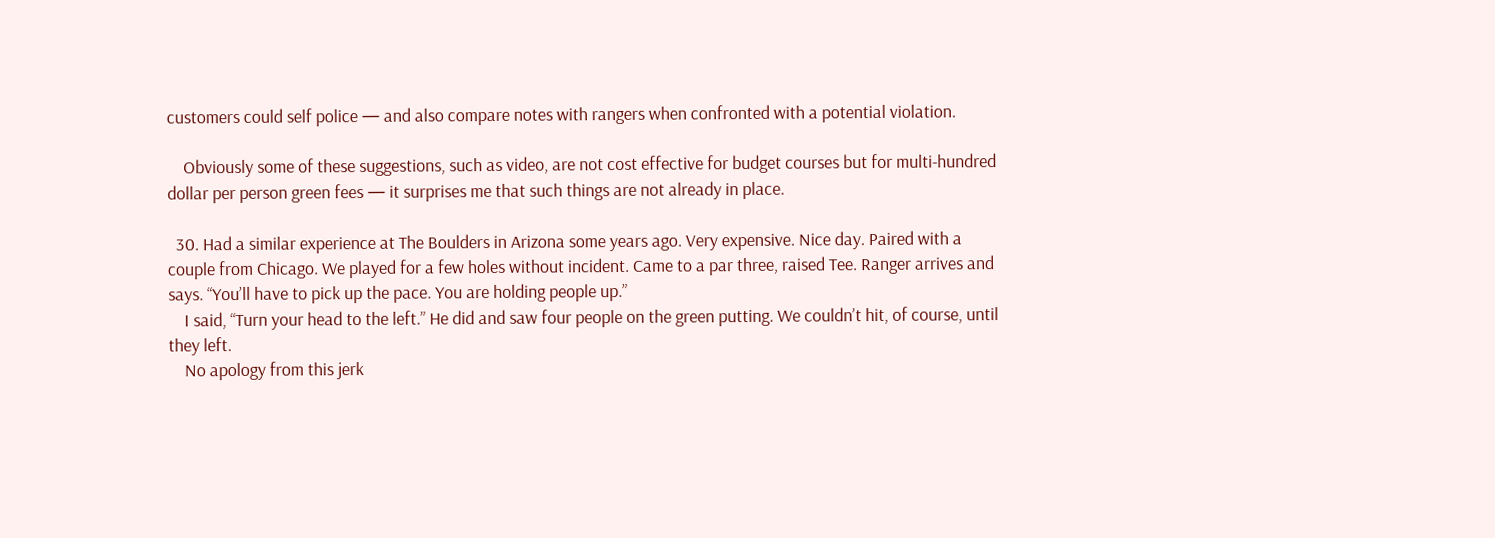customers could self police — and also compare notes with rangers when confronted with a potential violation.

    Obviously some of these suggestions, such as video, are not cost effective for budget courses but for multi-hundred dollar per person green fees — it surprises me that such things are not already in place.

  30. Had a similar experience at The Boulders in Arizona some years ago. Very expensive. Nice day. Paired with a couple from Chicago. We played for a few holes without incident. Came to a par three, raised Tee. Ranger arrives and says. “You’ll have to pick up the pace. You are holding people up.”
    I said, “Turn your head to the left.” He did and saw four people on the green putting. We couldn’t hit, of course, until they left.
    No apology from this jerk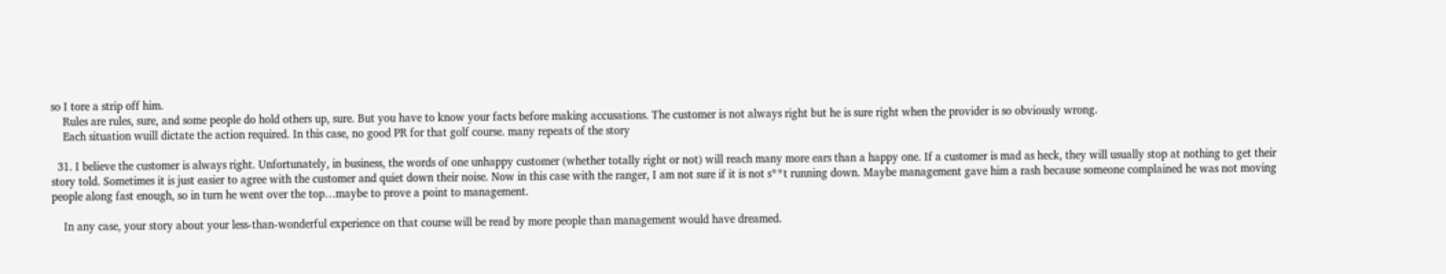so I tore a strip off him.
    Rules are rules, sure, and some people do hold others up, sure. But you have to know your facts before making accusations. The customer is not always right but he is sure right when the provider is so obviously wrong.
    Each situation wuill dictate the action required. In this case, no good PR for that golf course. many repeats of the story

  31. I believe the customer is always right. Unfortunately, in business, the words of one unhappy customer (whether totally right or not) will reach many more ears than a happy one. If a customer is mad as heck, they will usually stop at nothing to get their story told. Sometimes it is just easier to agree with the customer and quiet down their noise. Now in this case with the ranger, I am not sure if it is not s**t running down. Maybe management gave him a rash because someone complained he was not moving people along fast enough, so in turn he went over the top…maybe to prove a point to management.

    In any case, your story about your less-than-wonderful experience on that course will be read by more people than management would have dreamed.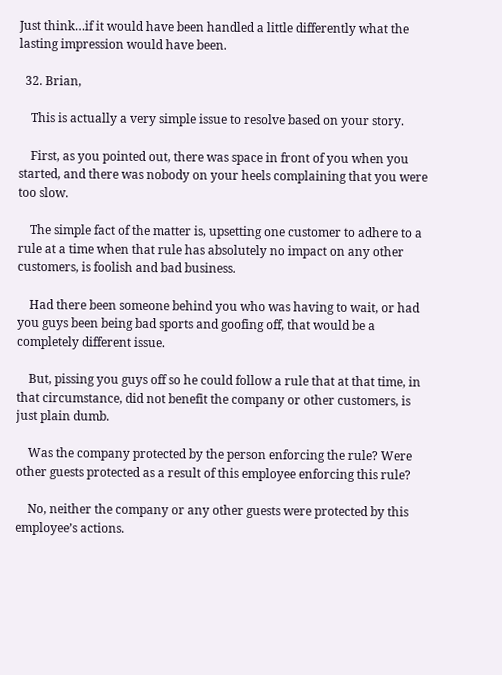Just think…if it would have been handled a little differently what the lasting impression would have been.

  32. Brian,

    This is actually a very simple issue to resolve based on your story.

    First, as you pointed out, there was space in front of you when you started, and there was nobody on your heels complaining that you were too slow.

    The simple fact of the matter is, upsetting one customer to adhere to a rule at a time when that rule has absolutely no impact on any other customers, is foolish and bad business.

    Had there been someone behind you who was having to wait, or had you guys been being bad sports and goofing off, that would be a completely different issue.

    But, pissing you guys off so he could follow a rule that at that time, in that circumstance, did not benefit the company or other customers, is just plain dumb.

    Was the company protected by the person enforcing the rule? Were other guests protected as a result of this employee enforcing this rule?

    No, neither the company or any other guests were protected by this employee’s actions.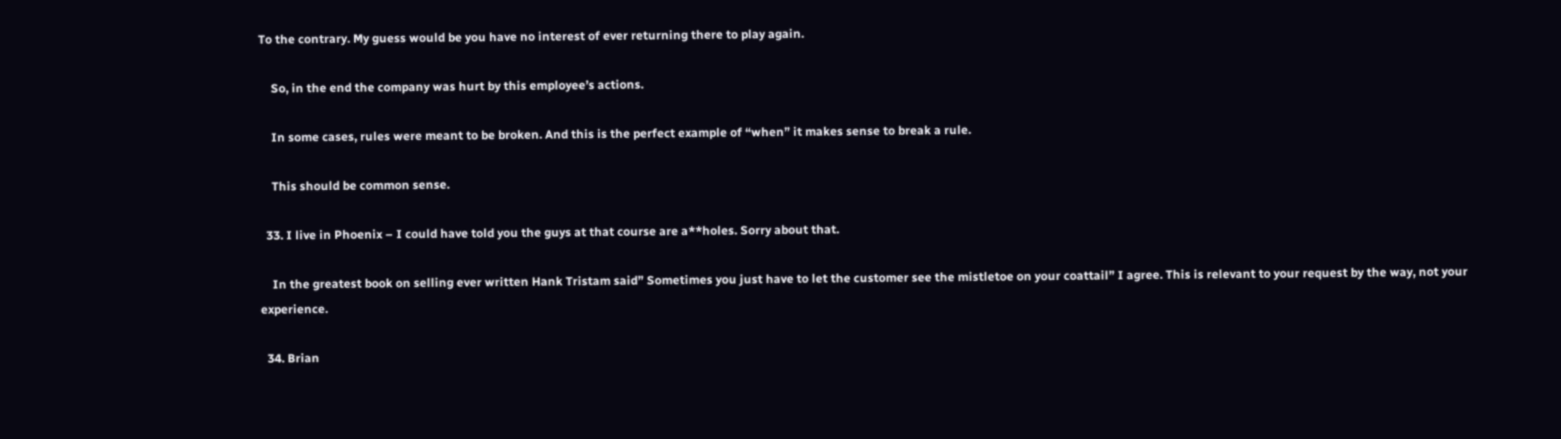To the contrary. My guess would be you have no interest of ever returning there to play again.

    So, in the end the company was hurt by this employee’s actions.

    In some cases, rules were meant to be broken. And this is the perfect example of “when” it makes sense to break a rule.

    This should be common sense.

  33. I live in Phoenix – I could have told you the guys at that course are a**holes. Sorry about that.

    In the greatest book on selling ever written Hank Tristam said” Sometimes you just have to let the customer see the mistletoe on your coattail” I agree. This is relevant to your request by the way, not your experience.

  34. Brian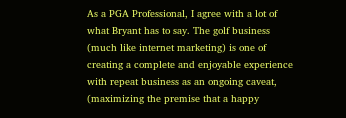As a PGA Professional, I agree with a lot of what Bryant has to say. The golf business (much like internet marketing) is one of creating a complete and enjoyable experience with repeat business as an ongoing caveat, (maximizing the premise that a happy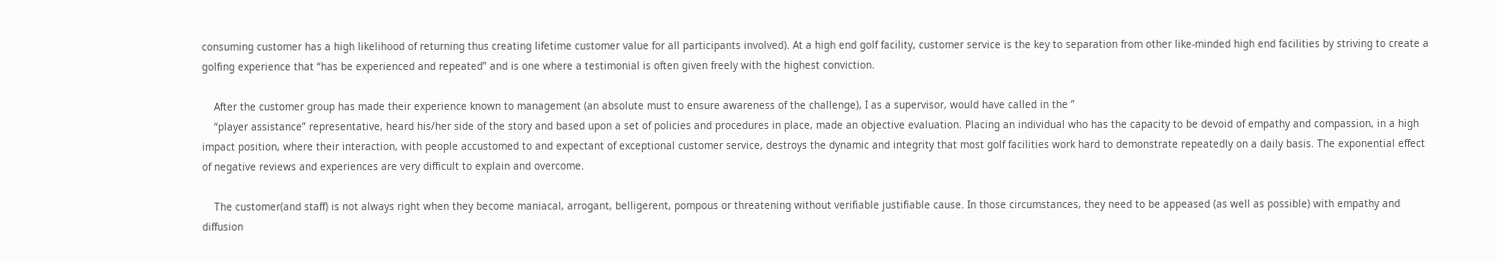consuming customer has a high likelihood of returning thus creating lifetime customer value for all participants involved). At a high end golf facility, customer service is the key to separation from other like-minded high end facilities by striving to create a golfing experience that “has be experienced and repeated” and is one where a testimonial is often given freely with the highest conviction.

    After the customer group has made their experience known to management (an absolute must to ensure awareness of the challenge), I as a supervisor, would have called in the ”
    “player assistance” representative, heard his/her side of the story and based upon a set of policies and procedures in place, made an objective evaluation. Placing an individual who has the capacity to be devoid of empathy and compassion, in a high impact position, where their interaction, with people accustomed to and expectant of exceptional customer service, destroys the dynamic and integrity that most golf facilities work hard to demonstrate repeatedly on a daily basis. The exponential effect of negative reviews and experiences are very difficult to explain and overcome.

    The customer(and staff) is not always right when they become maniacal, arrogant, belligerent, pompous or threatening without verifiable justifiable cause. In those circumstances, they need to be appeased (as well as possible) with empathy and diffusion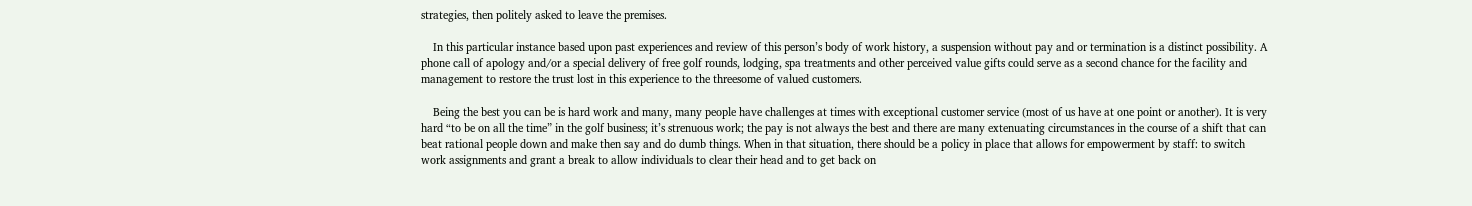strategies, then politely asked to leave the premises.

    In this particular instance based upon past experiences and review of this person’s body of work history, a suspension without pay and or termination is a distinct possibility. A phone call of apology and/or a special delivery of free golf rounds, lodging, spa treatments and other perceived value gifts could serve as a second chance for the facility and management to restore the trust lost in this experience to the threesome of valued customers.

    Being the best you can be is hard work and many, many people have challenges at times with exceptional customer service (most of us have at one point or another). It is very hard “to be on all the time” in the golf business; it’s strenuous work; the pay is not always the best and there are many extenuating circumstances in the course of a shift that can beat rational people down and make then say and do dumb things. When in that situation, there should be a policy in place that allows for empowerment by staff: to switch work assignments and grant a break to allow individuals to clear their head and to get back on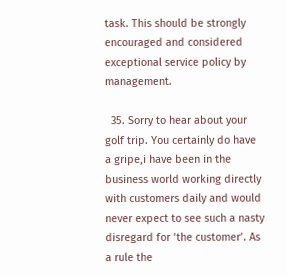task. This should be strongly encouraged and considered exceptional service policy by management.

  35. Sorry to hear about your golf trip. You certainly do have a gripe,i have been in the business world working directly with customers daily and would never expect to see such a nasty disregard for ‘the customer’. As a rule the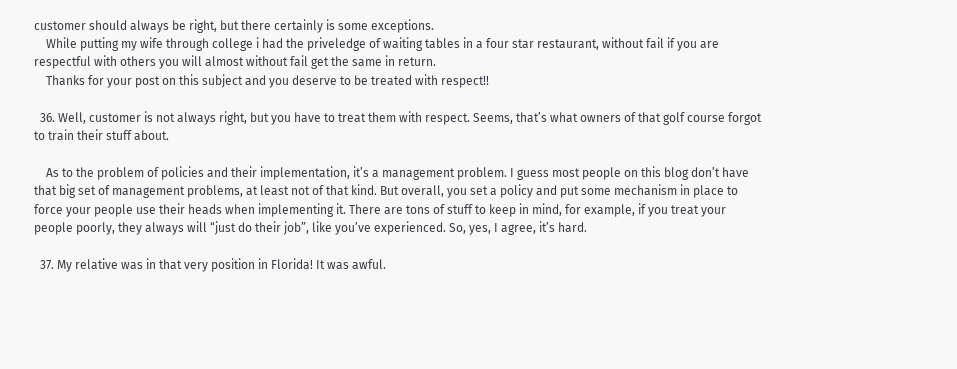customer should always be right, but there certainly is some exceptions.
    While putting my wife through college i had the priveledge of waiting tables in a four star restaurant, without fail if you are respectful with others you will almost without fail get the same in return.
    Thanks for your post on this subject and you deserve to be treated with respect!!

  36. Well, customer is not always right, but you have to treat them with respect. Seems, that’s what owners of that golf course forgot to train their stuff about.

    As to the problem of policies and their implementation, it’s a management problem. I guess most people on this blog don’t have that big set of management problems, at least not of that kind. But overall, you set a policy and put some mechanism in place to force your people use their heads when implementing it. There are tons of stuff to keep in mind, for example, if you treat your people poorly, they always will “just do their job”, like you’ve experienced. So, yes, I agree, it’s hard.

  37. My relative was in that very position in Florida! It was awful.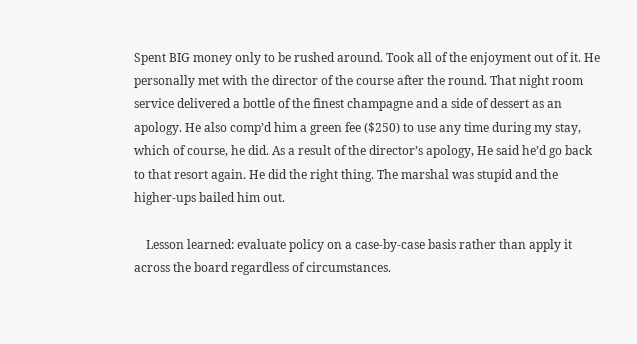Spent BIG money only to be rushed around. Took all of the enjoyment out of it. He personally met with the director of the course after the round. That night room service delivered a bottle of the finest champagne and a side of dessert as an apology. He also comp’d him a green fee ($250) to use any time during my stay, which of course, he did. As a result of the director’s apology, He said he’d go back to that resort again. He did the right thing. The marshal was stupid and the higher-ups bailed him out.

    Lesson learned: evaluate policy on a case-by-case basis rather than apply it across the board regardless of circumstances.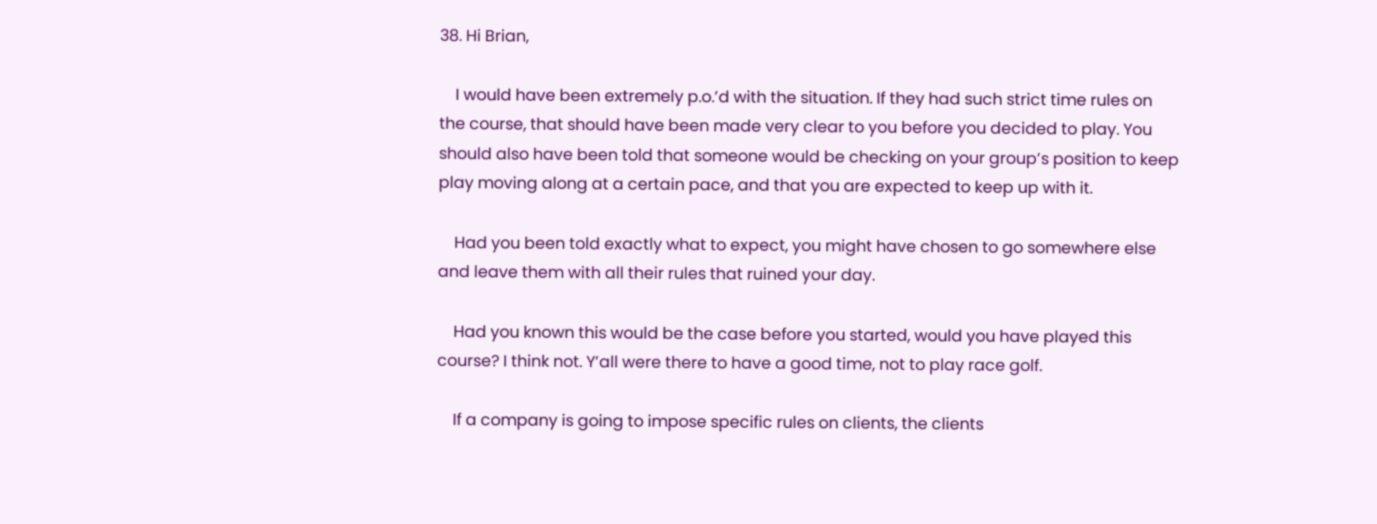38. Hi Brian,

    I would have been extremely p.o.’d with the situation. If they had such strict time rules on the course, that should have been made very clear to you before you decided to play. You should also have been told that someone would be checking on your group’s position to keep play moving along at a certain pace, and that you are expected to keep up with it.

    Had you been told exactly what to expect, you might have chosen to go somewhere else and leave them with all their rules that ruined your day.

    Had you known this would be the case before you started, would you have played this course? I think not. Y’all were there to have a good time, not to play race golf.

    If a company is going to impose specific rules on clients, the clients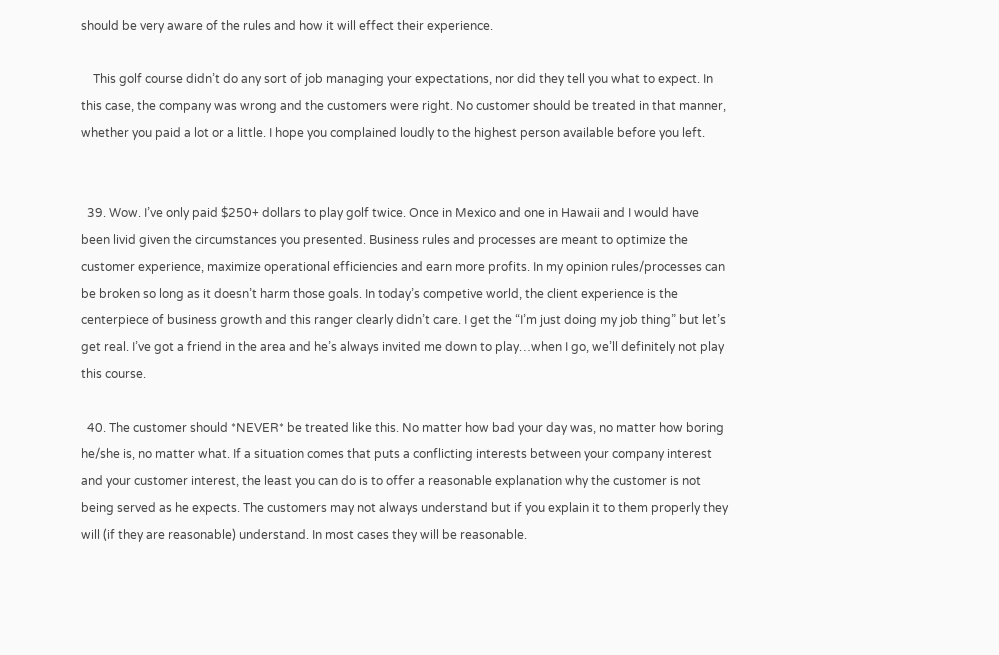should be very aware of the rules and how it will effect their experience.

    This golf course didn’t do any sort of job managing your expectations, nor did they tell you what to expect. In this case, the company was wrong and the customers were right. No customer should be treated in that manner, whether you paid a lot or a little. I hope you complained loudly to the highest person available before you left.


  39. Wow. I’ve only paid $250+ dollars to play golf twice. Once in Mexico and one in Hawaii and I would have been livid given the circumstances you presented. Business rules and processes are meant to optimize the customer experience, maximize operational efficiencies and earn more profits. In my opinion rules/processes can be broken so long as it doesn’t harm those goals. In today’s competive world, the client experience is the centerpiece of business growth and this ranger clearly didn’t care. I get the “I’m just doing my job thing” but let’s get real. I’ve got a friend in the area and he’s always invited me down to play…when I go, we’ll definitely not play this course.

  40. The customer should *NEVER* be treated like this. No matter how bad your day was, no matter how boring he/she is, no matter what. If a situation comes that puts a conflicting interests between your company interest and your customer interest, the least you can do is to offer a reasonable explanation why the customer is not being served as he expects. The customers may not always understand but if you explain it to them properly they will (if they are reasonable) understand. In most cases they will be reasonable.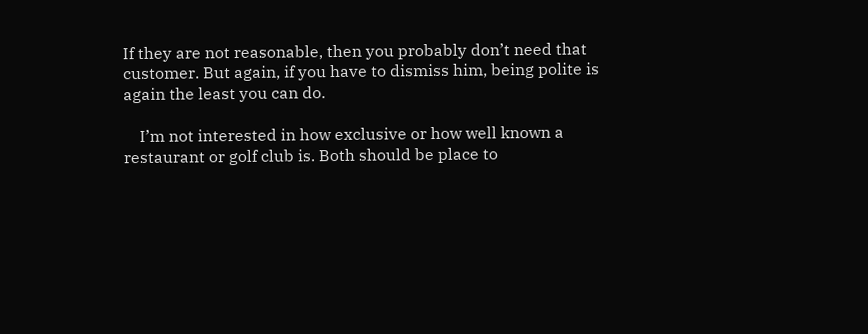If they are not reasonable, then you probably don’t need that customer. But again, if you have to dismiss him, being polite is again the least you can do.

    I’m not interested in how exclusive or how well known a restaurant or golf club is. Both should be place to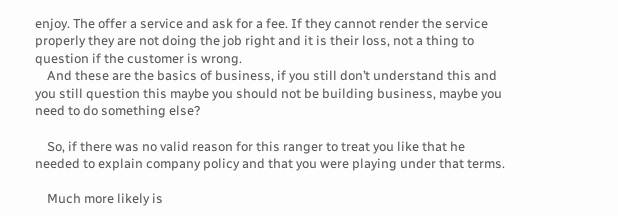enjoy. The offer a service and ask for a fee. If they cannot render the service properly they are not doing the job right and it is their loss, not a thing to question if the customer is wrong.
    And these are the basics of business, if you still don’t understand this and you still question this maybe you should not be building business, maybe you need to do something else?

    So, if there was no valid reason for this ranger to treat you like that he needed to explain company policy and that you were playing under that terms.

    Much more likely is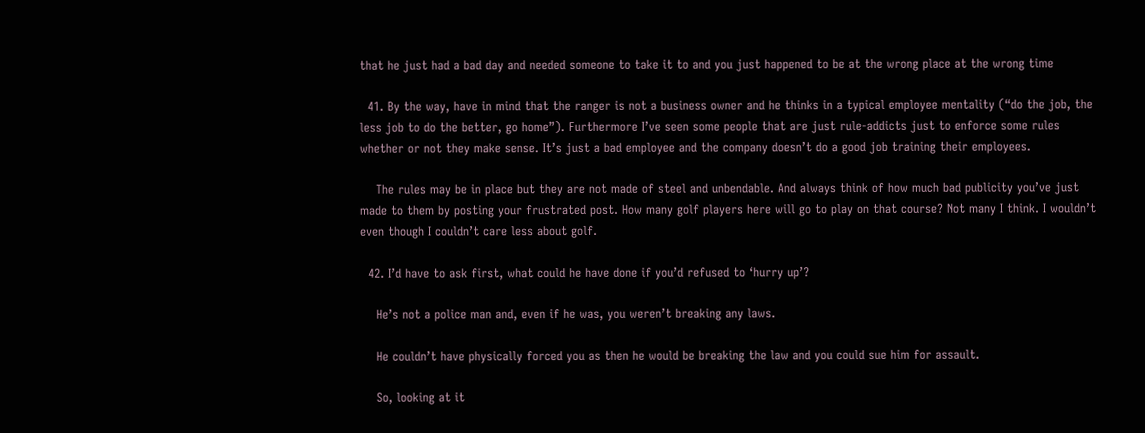that he just had a bad day and needed someone to take it to and you just happened to be at the wrong place at the wrong time

  41. By the way, have in mind that the ranger is not a business owner and he thinks in a typical employee mentality (“do the job, the less job to do the better, go home”). Furthermore I’ve seen some people that are just rule-addicts just to enforce some rules whether or not they make sense. It’s just a bad employee and the company doesn’t do a good job training their employees.

    The rules may be in place but they are not made of steel and unbendable. And always think of how much bad publicity you’ve just made to them by posting your frustrated post. How many golf players here will go to play on that course? Not many I think. I wouldn’t even though I couldn’t care less about golf.

  42. I’d have to ask first, what could he have done if you’d refused to ‘hurry up’?

    He’s not a police man and, even if he was, you weren’t breaking any laws.

    He couldn’t have physically forced you as then he would be breaking the law and you could sue him for assault.

    So, looking at it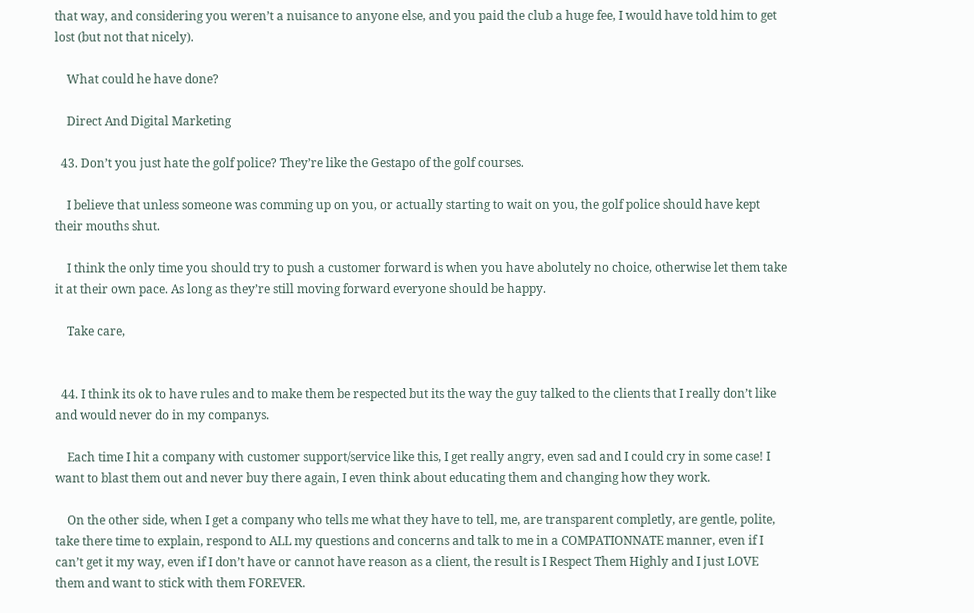that way, and considering you weren’t a nuisance to anyone else, and you paid the club a huge fee, I would have told him to get lost (but not that nicely).

    What could he have done?

    Direct And Digital Marketing

  43. Don’t you just hate the golf police? They’re like the Gestapo of the golf courses.

    I believe that unless someone was comming up on you, or actually starting to wait on you, the golf police should have kept their mouths shut.

    I think the only time you should try to push a customer forward is when you have abolutely no choice, otherwise let them take it at their own pace. As long as they’re still moving forward everyone should be happy.

    Take care,


  44. I think its ok to have rules and to make them be respected but its the way the guy talked to the clients that I really don’t like and would never do in my companys.

    Each time I hit a company with customer support/service like this, I get really angry, even sad and I could cry in some case! I want to blast them out and never buy there again, I even think about educating them and changing how they work.

    On the other side, when I get a company who tells me what they have to tell, me, are transparent completly, are gentle, polite, take there time to explain, respond to ALL my questions and concerns and talk to me in a COMPATIONNATE manner, even if I can’t get it my way, even if I don’t have or cannot have reason as a client, the result is I Respect Them Highly and I just LOVE them and want to stick with them FOREVER.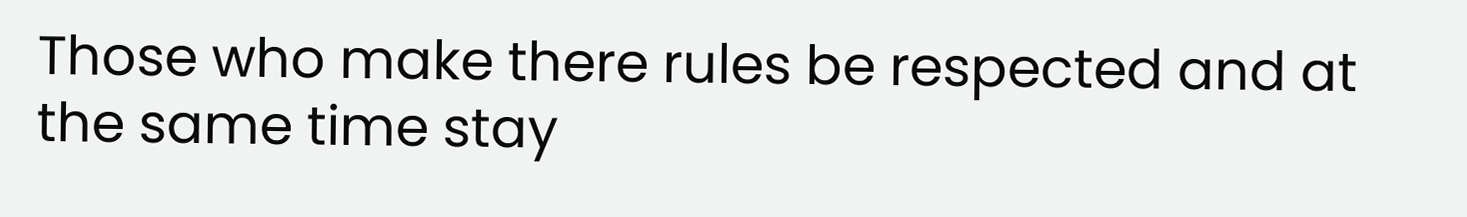Those who make there rules be respected and at the same time stay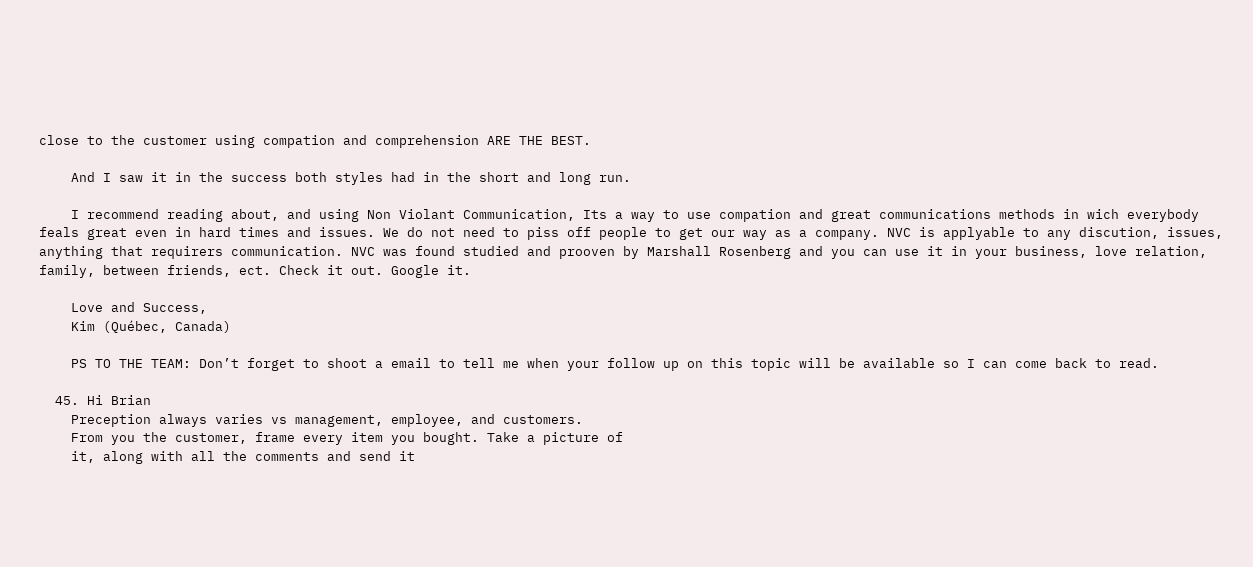close to the customer using compation and comprehension ARE THE BEST.

    And I saw it in the success both styles had in the short and long run.

    I recommend reading about, and using Non Violant Communication, Its a way to use compation and great communications methods in wich everybody feals great even in hard times and issues. We do not need to piss off people to get our way as a company. NVC is applyable to any discution, issues, anything that requirers communication. NVC was found studied and prooven by Marshall Rosenberg and you can use it in your business, love relation, family, between friends, ect. Check it out. Google it.

    Love and Success,
    Kim (Québec, Canada)

    PS TO THE TEAM: Don’t forget to shoot a email to tell me when your follow up on this topic will be available so I can come back to read.

  45. Hi Brian
    Preception always varies vs management, employee, and customers.
    From you the customer, frame every item you bought. Take a picture of
    it, along with all the comments and send it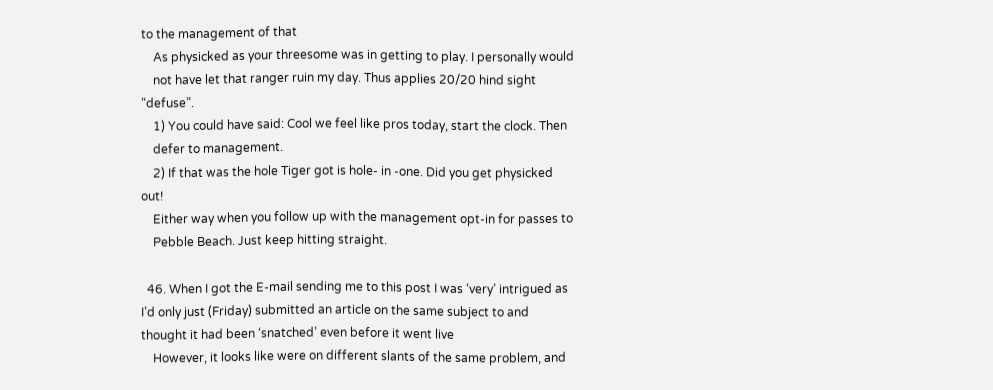to the management of that
    As physicked as your threesome was in getting to play. I personally would
    not have let that ranger ruin my day. Thus applies 20/20 hind sight “defuse”.
    1) You could have said: Cool we feel like pros today, start the clock. Then
    defer to management.
    2) If that was the hole Tiger got is hole- in -one. Did you get physicked out!
    Either way when you follow up with the management opt-in for passes to
    Pebble Beach. Just keep hitting straight.

  46. When I got the E-mail sending me to this post I was ‘very’ intrigued as I’d only just (Friday) submitted an article on the same subject to and thought it had been ‘snatched’ even before it went live
    However, it looks like were on different slants of the same problem, and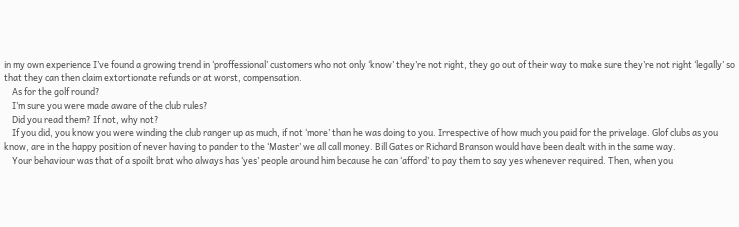in my own experience I’ve found a growing trend in ‘proffessional’ customers who not only ‘know’ they’re not right, they go out of their way to make sure they’re not right ‘legally’ so that they can then claim extortionate refunds or at worst, compensation.
    As for the golf round?
    I’m sure you were made aware of the club rules?
    Did you read them? If not, why not?
    If you did, you know you were winding the club ranger up as much, if not ‘more’ than he was doing to you. Irrespective of how much you paid for the privelage. Glof clubs as you know, are in the happy position of never having to pander to the ‘Master’ we all call money. Bill Gates or Richard Branson would have been dealt with in the same way.
    Your behaviour was that of a spoilt brat who always has ‘yes’ people around him because he can ‘afford’ to pay them to say yes whenever required. Then, when you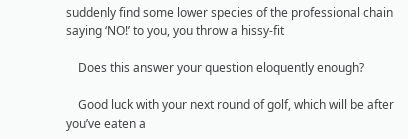suddenly find some lower species of the professional chain saying ‘NO!’ to you, you throw a hissy-fit

    Does this answer your question eloquently enough?

    Good luck with your next round of golf, which will be after you’ve eaten a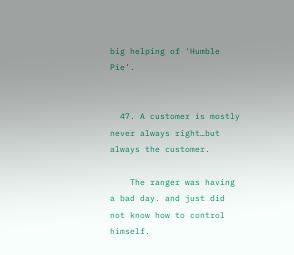big helping of ‘Humble Pie’.


  47. A customer is mostly never always right…but always the customer.

    The ranger was having a bad day. and just did not know how to control himself.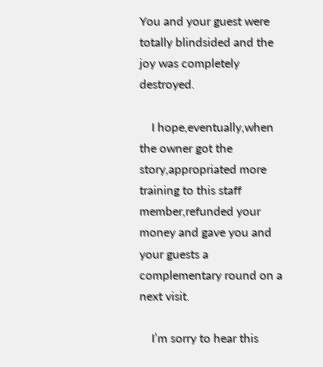You and your guest were totally blindsided and the joy was completely destroyed.

    I hope,eventually,when the owner got the story,appropriated more training to this staff member,refunded your money and gave you and your guests a complementary round on a next visit.

    I’m sorry to hear this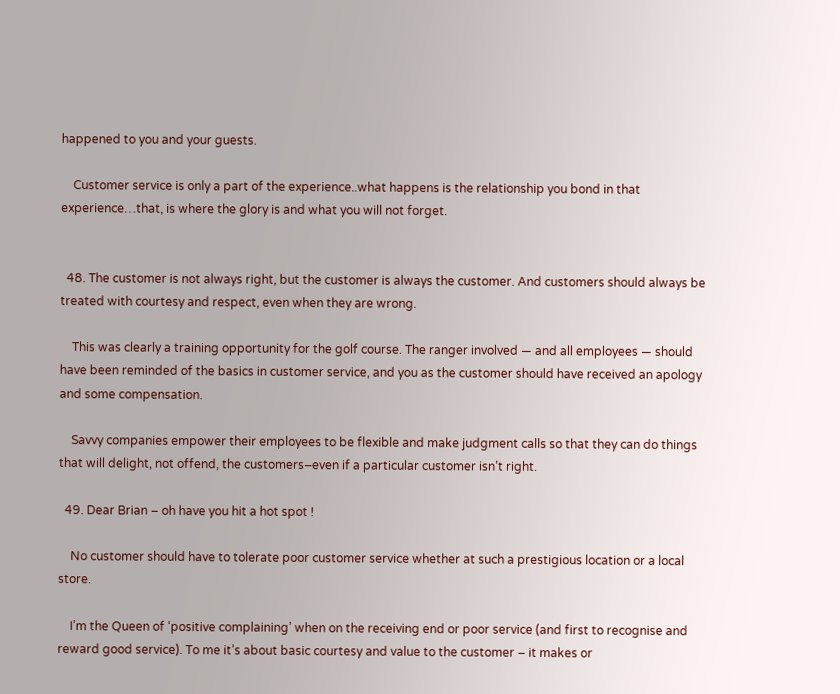happened to you and your guests.

    Customer service is only a part of the experience..what happens is the relationship you bond in that experience…that, is where the glory is and what you will not forget.


  48. The customer is not always right, but the customer is always the customer. And customers should always be treated with courtesy and respect, even when they are wrong.

    This was clearly a training opportunity for the golf course. The ranger involved — and all employees — should have been reminded of the basics in customer service, and you as the customer should have received an apology and some compensation.

    Savvy companies empower their employees to be flexible and make judgment calls so that they can do things that will delight, not offend, the customers–even if a particular customer isn’t right.

  49. Dear Brian – oh have you hit a hot spot !

    No customer should have to tolerate poor customer service whether at such a prestigious location or a local store.

    I’m the Queen of ‘positive complaining’ when on the receiving end or poor service (and first to recognise and reward good service). To me it’s about basic courtesy and value to the customer – it makes or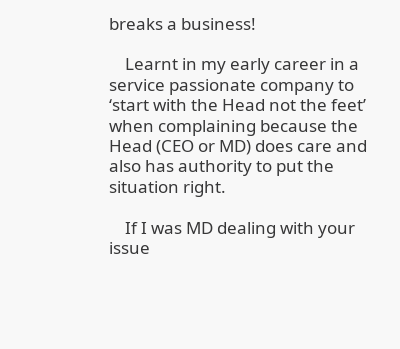breaks a business!

    Learnt in my early career in a service passionate company to ‘start with the Head not the feet’ when complaining because the Head (CEO or MD) does care and also has authority to put the situation right.

    If I was MD dealing with your issue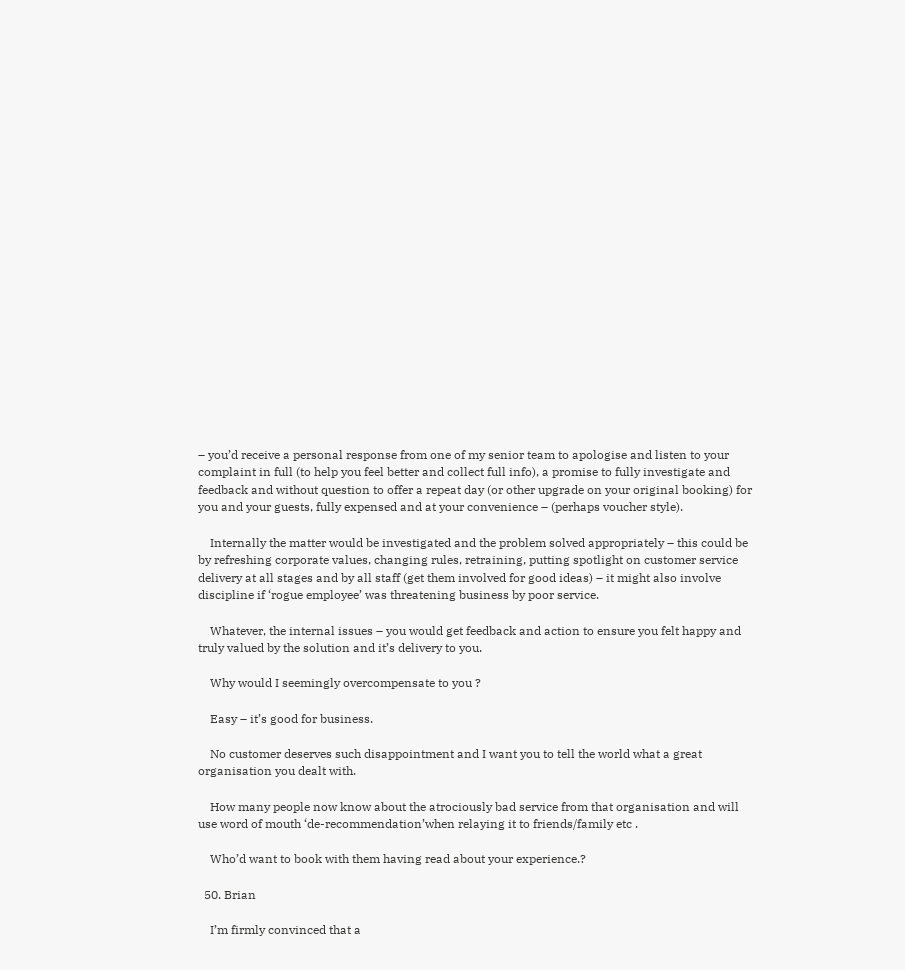– you’d receive a personal response from one of my senior team to apologise and listen to your complaint in full (to help you feel better and collect full info), a promise to fully investigate and feedback and without question to offer a repeat day (or other upgrade on your original booking) for you and your guests, fully expensed and at your convenience – (perhaps voucher style).

    Internally the matter would be investigated and the problem solved appropriately – this could be by refreshing corporate values, changing rules, retraining, putting spotlight on customer service delivery at all stages and by all staff (get them involved for good ideas) – it might also involve discipline if ‘rogue employee’ was threatening business by poor service.

    Whatever, the internal issues – you would get feedback and action to ensure you felt happy and truly valued by the solution and it’s delivery to you.

    Why would I seemingly overcompensate to you ?

    Easy – it’s good for business.

    No customer deserves such disappointment and I want you to tell the world what a great organisation you dealt with.

    How many people now know about the atrociously bad service from that organisation and will use word of mouth ‘de-recommendation’when relaying it to friends/family etc .

    Who’d want to book with them having read about your experience.?

  50. Brian

    I’m firmly convinced that a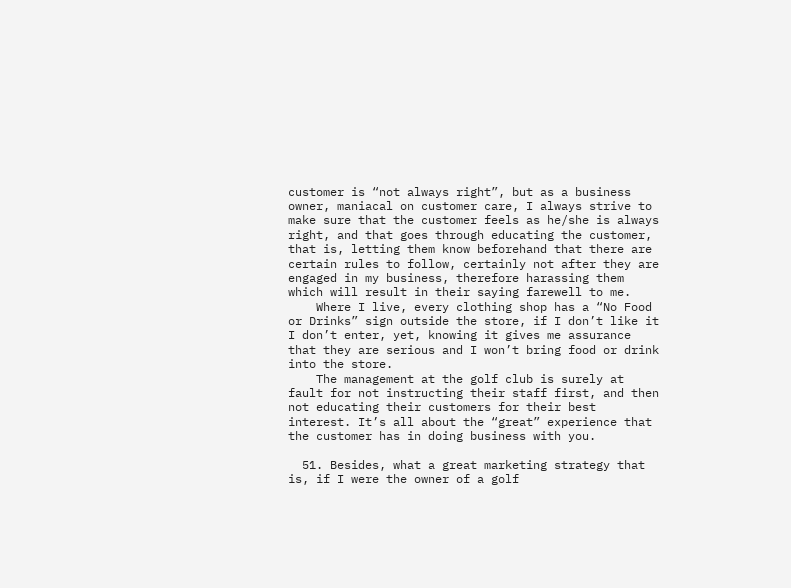customer is “not always right”, but as a business owner, maniacal on customer care, I always strive to make sure that the customer feels as he/she is always right, and that goes through educating the customer, that is, letting them know beforehand that there are certain rules to follow, certainly not after they are engaged in my business, therefore harassing them which will result in their saying farewell to me.
    Where I live, every clothing shop has a “No Food or Drinks” sign outside the store, if I don’t like it I don’t enter, yet, knowing it gives me assurance that they are serious and I won’t bring food or drink into the store.
    The management at the golf club is surely at fault for not instructing their staff first, and then not educating their customers for their best interest. It’s all about the “great” experience that the customer has in doing business with you.

  51. Besides, what a great marketing strategy that is, if I were the owner of a golf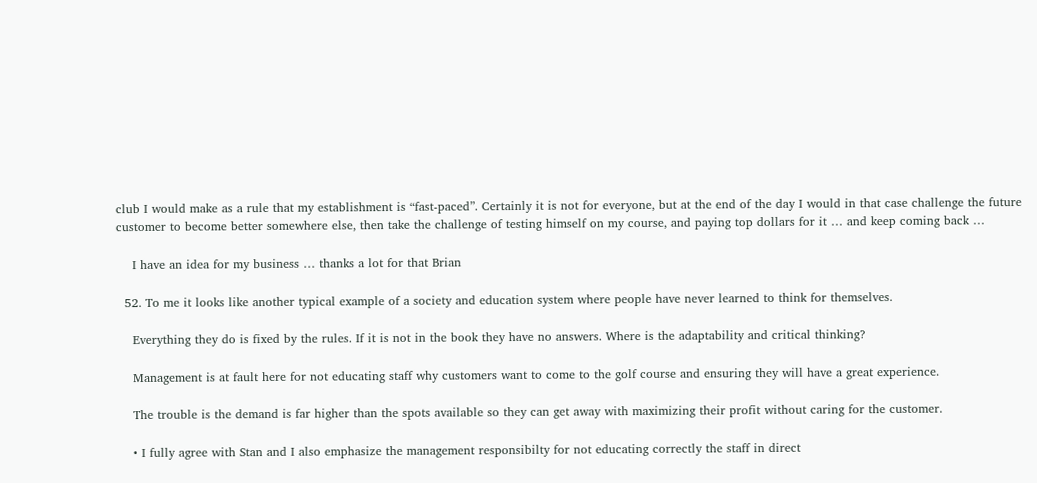club I would make as a rule that my establishment is “fast-paced”. Certainly it is not for everyone, but at the end of the day I would in that case challenge the future customer to become better somewhere else, then take the challenge of testing himself on my course, and paying top dollars for it … and keep coming back …

    I have an idea for my business … thanks a lot for that Brian

  52. To me it looks like another typical example of a society and education system where people have never learned to think for themselves.

    Everything they do is fixed by the rules. If it is not in the book they have no answers. Where is the adaptability and critical thinking?

    Management is at fault here for not educating staff why customers want to come to the golf course and ensuring they will have a great experience.

    The trouble is the demand is far higher than the spots available so they can get away with maximizing their profit without caring for the customer.

    • I fully agree with Stan and I also emphasize the management responsibilty for not educating correctly the staff in direct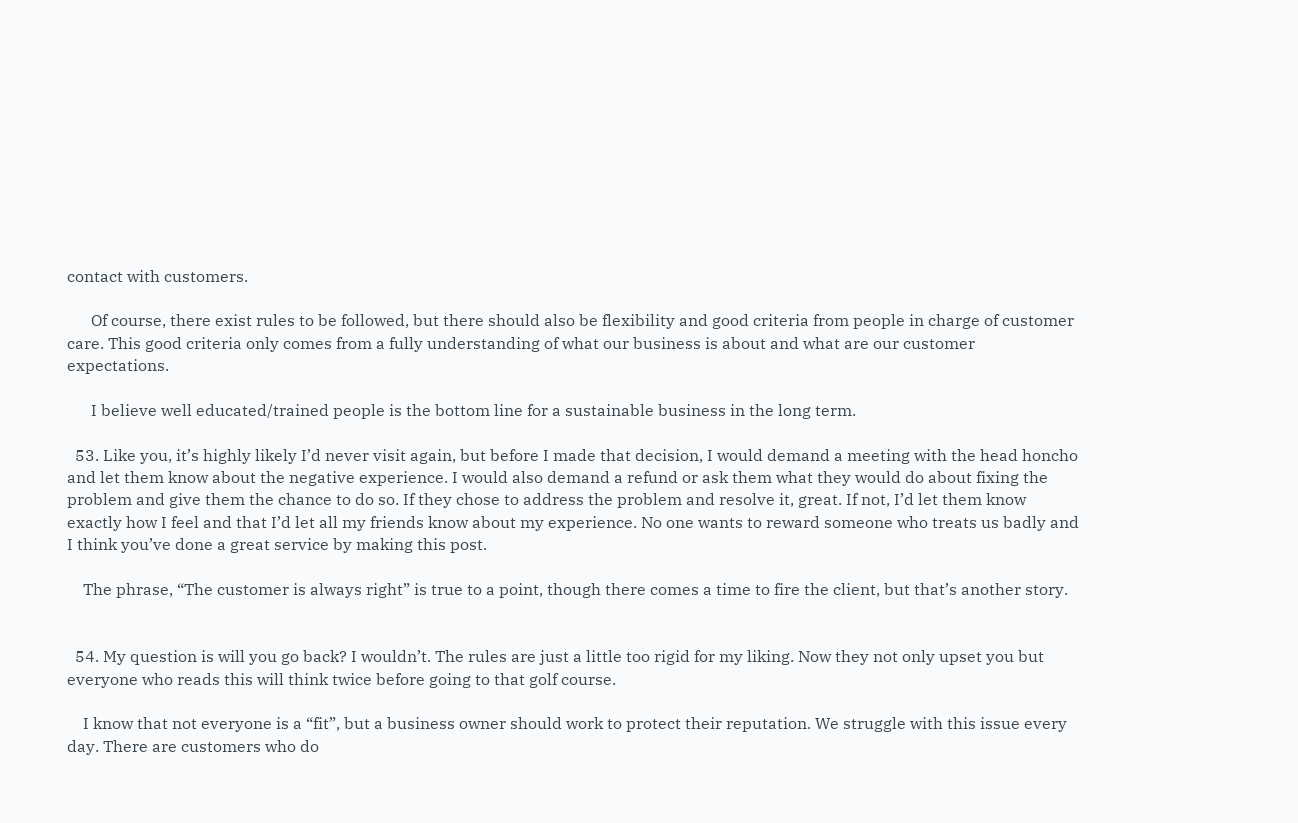contact with customers.

      Of course, there exist rules to be followed, but there should also be flexibility and good criteria from people in charge of customer care. This good criteria only comes from a fully understanding of what our business is about and what are our customer expectations.

      I believe well educated/trained people is the bottom line for a sustainable business in the long term.

  53. Like you, it’s highly likely I’d never visit again, but before I made that decision, I would demand a meeting with the head honcho and let them know about the negative experience. I would also demand a refund or ask them what they would do about fixing the problem and give them the chance to do so. If they chose to address the problem and resolve it, great. If not, I’d let them know exactly how I feel and that I’d let all my friends know about my experience. No one wants to reward someone who treats us badly and I think you’ve done a great service by making this post.

    The phrase, “The customer is always right” is true to a point, though there comes a time to fire the client, but that’s another story.


  54. My question is will you go back? I wouldn’t. The rules are just a little too rigid for my liking. Now they not only upset you but everyone who reads this will think twice before going to that golf course.

    I know that not everyone is a “fit”, but a business owner should work to protect their reputation. We struggle with this issue every day. There are customers who do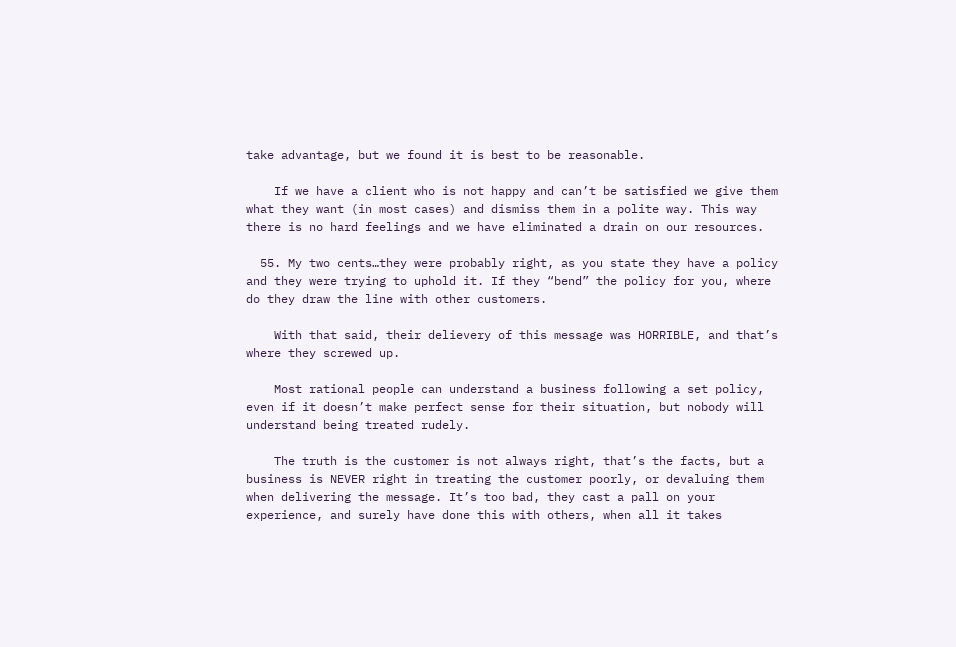take advantage, but we found it is best to be reasonable.

    If we have a client who is not happy and can’t be satisfied we give them what they want (in most cases) and dismiss them in a polite way. This way there is no hard feelings and we have eliminated a drain on our resources.

  55. My two cents…they were probably right, as you state they have a policy and they were trying to uphold it. If they “bend” the policy for you, where do they draw the line with other customers.

    With that said, their delievery of this message was HORRIBLE, and that’s where they screwed up.

    Most rational people can understand a business following a set policy, even if it doesn’t make perfect sense for their situation, but nobody will understand being treated rudely.

    The truth is the customer is not always right, that’s the facts, but a business is NEVER right in treating the customer poorly, or devaluing them when delivering the message. It’s too bad, they cast a pall on your experience, and surely have done this with others, when all it takes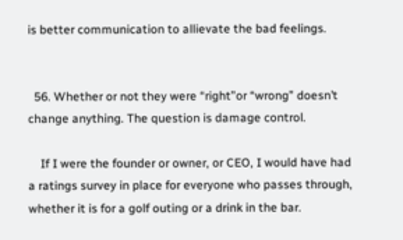is better communication to allievate the bad feelings.


  56. Whether or not they were “right”or “wrong” doesn’t change anything. The question is damage control.

    If I were the founder or owner, or CEO, I would have had a ratings survey in place for everyone who passes through, whether it is for a golf outing or a drink in the bar.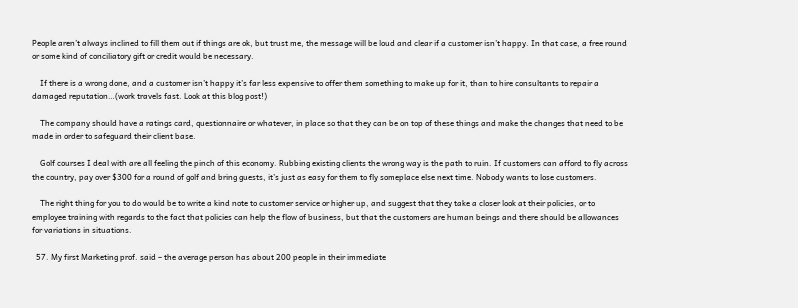People aren’t always inclined to fill them out if things are ok, but trust me, the message will be loud and clear if a customer isn’t happy. In that case, a free round or some kind of conciliatory gift or credit would be necessary.

    If there is a wrong done, and a customer isn’t happy it’s far less expensive to offer them something to make up for it, than to hire consultants to repair a damaged reputation…(work travels fast. Look at this blog post!)

    The company should have a ratings card, questionnaire or whatever, in place so that they can be on top of these things and make the changes that need to be made in order to safeguard their client base.

    Golf courses I deal with are all feeling the pinch of this economy. Rubbing existing clients the wrong way is the path to ruin. If customers can afford to fly across the country, pay over $300 for a round of golf and bring guests, it’s just as easy for them to fly someplace else next time. Nobody wants to lose customers.

    The right thing for you to do would be to write a kind note to customer service or higher up, and suggest that they take a closer look at their policies, or to employee training with regards to the fact that policies can help the flow of business, but that the customers are human beings and there should be allowances for variations in situations.

  57. My first Marketing prof. said – the average person has about 200 people in their immediate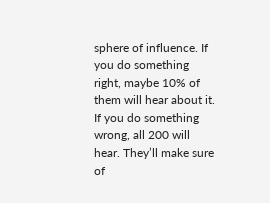sphere of influence. If you do something right, maybe 10% of them will hear about it. If you do something wrong, all 200 will hear. They’ll make sure of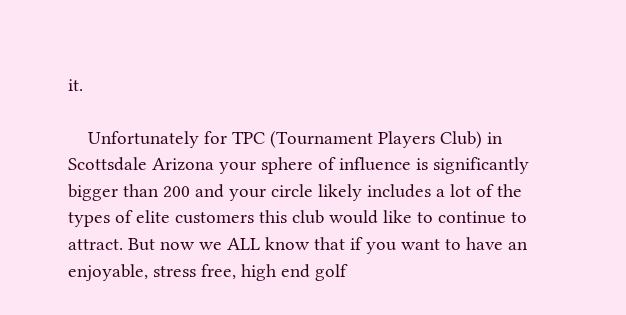it.

    Unfortunately for TPC (Tournament Players Club) in Scottsdale Arizona your sphere of influence is significantly bigger than 200 and your circle likely includes a lot of the types of elite customers this club would like to continue to attract. But now we ALL know that if you want to have an enjoyable, stress free, high end golf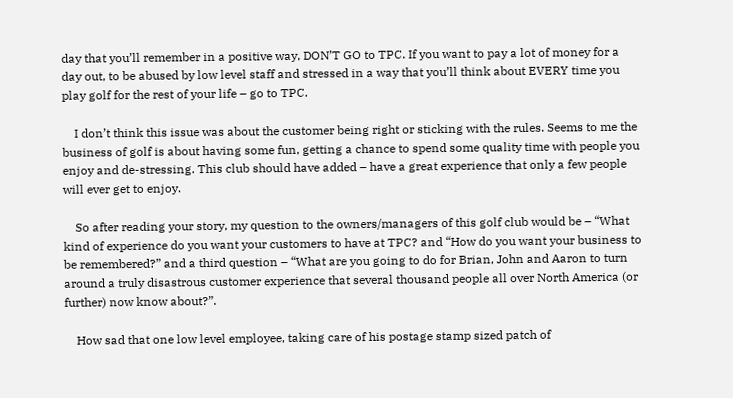day that you’ll remember in a positive way, DON’T GO to TPC. If you want to pay a lot of money for a day out, to be abused by low level staff and stressed in a way that you’ll think about EVERY time you play golf for the rest of your life – go to TPC.

    I don’t think this issue was about the customer being right or sticking with the rules. Seems to me the business of golf is about having some fun, getting a chance to spend some quality time with people you enjoy and de-stressing. This club should have added – have a great experience that only a few people will ever get to enjoy.

    So after reading your story, my question to the owners/managers of this golf club would be – “What kind of experience do you want your customers to have at TPC? and “How do you want your business to be remembered?” and a third question – “What are you going to do for Brian, John and Aaron to turn around a truly disastrous customer experience that several thousand people all over North America (or further) now know about?”.

    How sad that one low level employee, taking care of his postage stamp sized patch of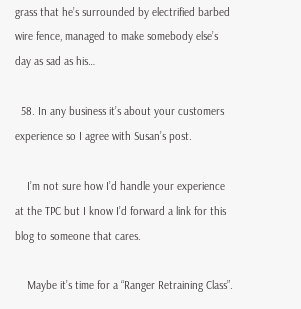grass that he’s surrounded by electrified barbed wire fence, managed to make somebody else’s day as sad as his…

  58. In any business it’s about your customers experience so I agree with Susan’s post.

    I’m not sure how I’d handle your experience at the TPC but I know I’d forward a link for this blog to someone that cares.

    Maybe it’s time for a “Ranger Retraining Class”.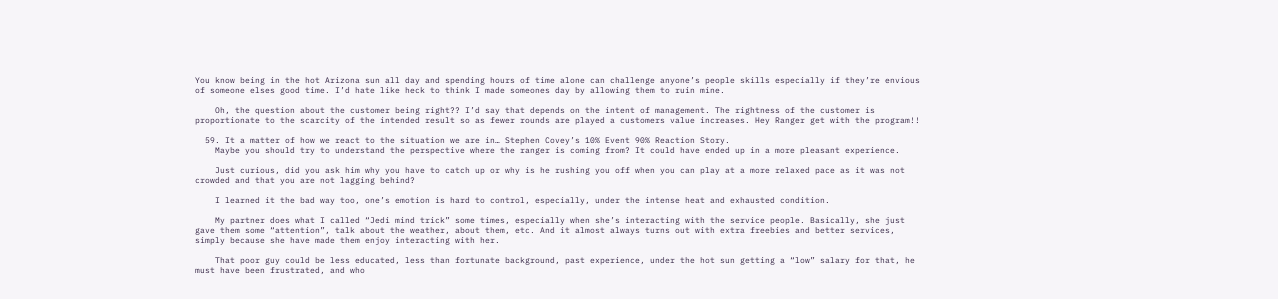You know being in the hot Arizona sun all day and spending hours of time alone can challenge anyone’s people skills especially if they’re envious of someone elses good time. I’d hate like heck to think I made someones day by allowing them to ruin mine.

    Oh, the question about the customer being right?? I’d say that depends on the intent of management. The rightness of the customer is proportionate to the scarcity of the intended result so as fewer rounds are played a customers value increases. Hey Ranger get with the program!!

  59. It a matter of how we react to the situation we are in… Stephen Covey’s 10% Event 90% Reaction Story.
    Maybe you should try to understand the perspective where the ranger is coming from? It could have ended up in a more pleasant experience.

    Just curious, did you ask him why you have to catch up or why is he rushing you off when you can play at a more relaxed pace as it was not crowded and that you are not lagging behind?

    I learned it the bad way too, one’s emotion is hard to control, especially, under the intense heat and exhausted condition.

    My partner does what I called “Jedi mind trick” some times, especially when she’s interacting with the service people. Basically, she just gave them some “attention”, talk about the weather, about them, etc. And it almost always turns out with extra freebies and better services, simply because she have made them enjoy interacting with her.

    That poor guy could be less educated, less than fortunate background, past experience, under the hot sun getting a “low” salary for that, he must have been frustrated, and who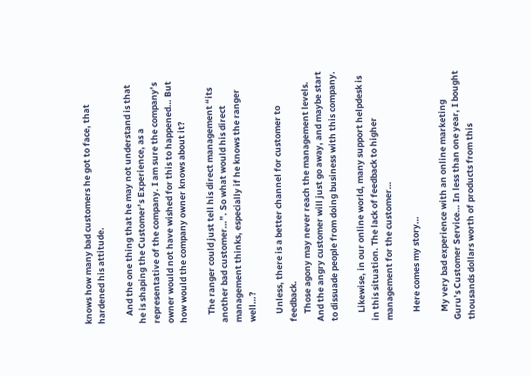knows how many bad customers he got to face, that hardened his attitude.

    And the one thing that he may not understand is that he is shaping the Customer’s Experience, as a representative of the company. I am sure the company’s owner would not have wished for this to happened… But how would the company owner knows about it?

    The ranger could just tell his direct management “its another bad customer…”. So what would his direct management thinks, especially if he knows the ranger well…?

    Unless, there is a better channel for customer to feedback.
    Those agony may never reach the management levels. And the angry customer will just go away, and maybe start to dissuade people from doing business with this company.

    Likewise, in our online world, many support helpdesk is in this situation. The lack of feedback to higher management for the customer…

    Here comes my story…

    My very bad experience with an online marketing Guru’s Customer Service… In less than one year, I bought thousands dollars worth of products from this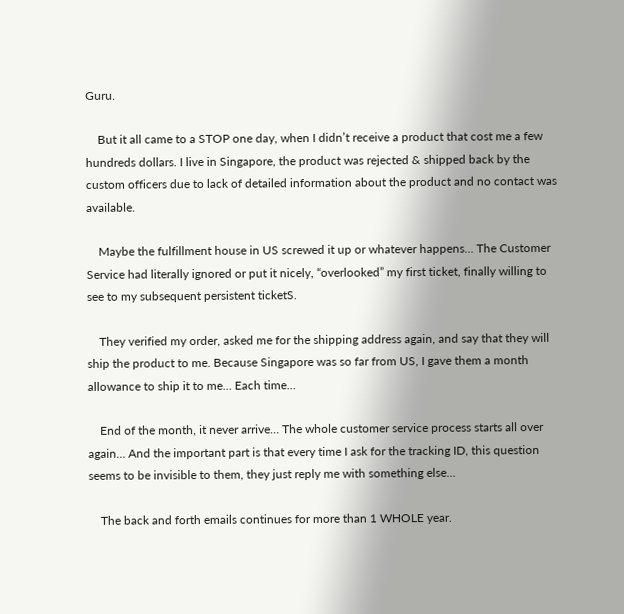Guru.

    But it all came to a STOP one day, when I didn’t receive a product that cost me a few hundreds dollars. I live in Singapore, the product was rejected & shipped back by the custom officers due to lack of detailed information about the product and no contact was available.

    Maybe the fulfillment house in US screwed it up or whatever happens… The Customer Service had literally ignored or put it nicely, “overlooked” my first ticket, finally willing to see to my subsequent persistent ticketS.

    They verified my order, asked me for the shipping address again, and say that they will ship the product to me. Because Singapore was so far from US, I gave them a month allowance to ship it to me… Each time…

    End of the month, it never arrive… The whole customer service process starts all over again… And the important part is that every time I ask for the tracking ID, this question seems to be invisible to them, they just reply me with something else…

    The back and forth emails continues for more than 1 WHOLE year.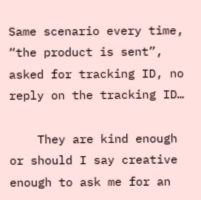Same scenario every time, “the product is sent”, asked for tracking ID, no reply on the tracking ID…

    They are kind enough or should I say creative enough to ask me for an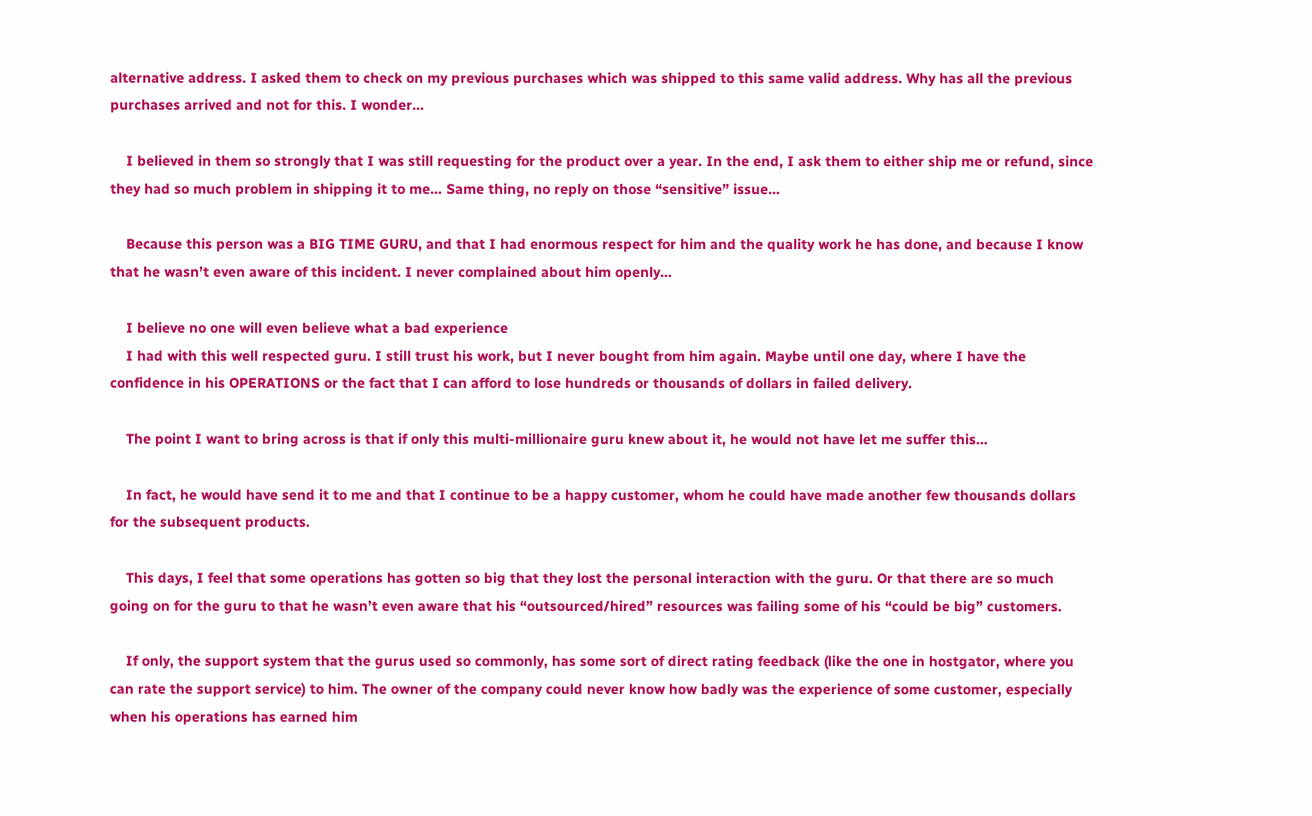alternative address. I asked them to check on my previous purchases which was shipped to this same valid address. Why has all the previous purchases arrived and not for this. I wonder…

    I believed in them so strongly that I was still requesting for the product over a year. In the end, I ask them to either ship me or refund, since they had so much problem in shipping it to me… Same thing, no reply on those “sensitive” issue…

    Because this person was a BIG TIME GURU, and that I had enormous respect for him and the quality work he has done, and because I know that he wasn’t even aware of this incident. I never complained about him openly…

    I believe no one will even believe what a bad experience
    I had with this well respected guru. I still trust his work, but I never bought from him again. Maybe until one day, where I have the confidence in his OPERATIONS or the fact that I can afford to lose hundreds or thousands of dollars in failed delivery.

    The point I want to bring across is that if only this multi-millionaire guru knew about it, he would not have let me suffer this…

    In fact, he would have send it to me and that I continue to be a happy customer, whom he could have made another few thousands dollars for the subsequent products.

    This days, I feel that some operations has gotten so big that they lost the personal interaction with the guru. Or that there are so much going on for the guru to that he wasn’t even aware that his “outsourced/hired” resources was failing some of his “could be big” customers.

    If only, the support system that the gurus used so commonly, has some sort of direct rating feedback (like the one in hostgator, where you can rate the support service) to him. The owner of the company could never know how badly was the experience of some customer, especially when his operations has earned him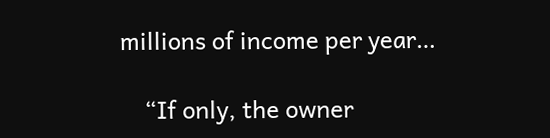millions of income per year…

    “If only, the owner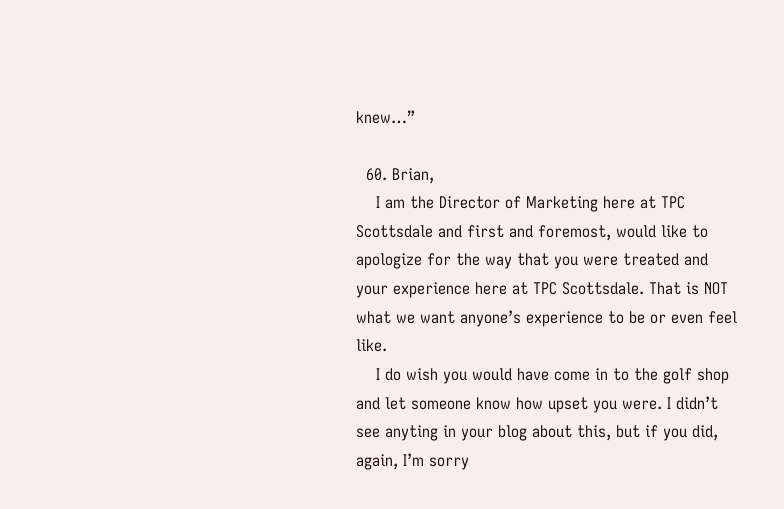knew…”

  60. Brian,
    I am the Director of Marketing here at TPC Scottsdale and first and foremost, would like to apologize for the way that you were treated and your experience here at TPC Scottsdale. That is NOT what we want anyone’s experience to be or even feel like.
    I do wish you would have come in to the golf shop and let someone know how upset you were. I didn’t see anyting in your blog about this, but if you did, again, I’m sorry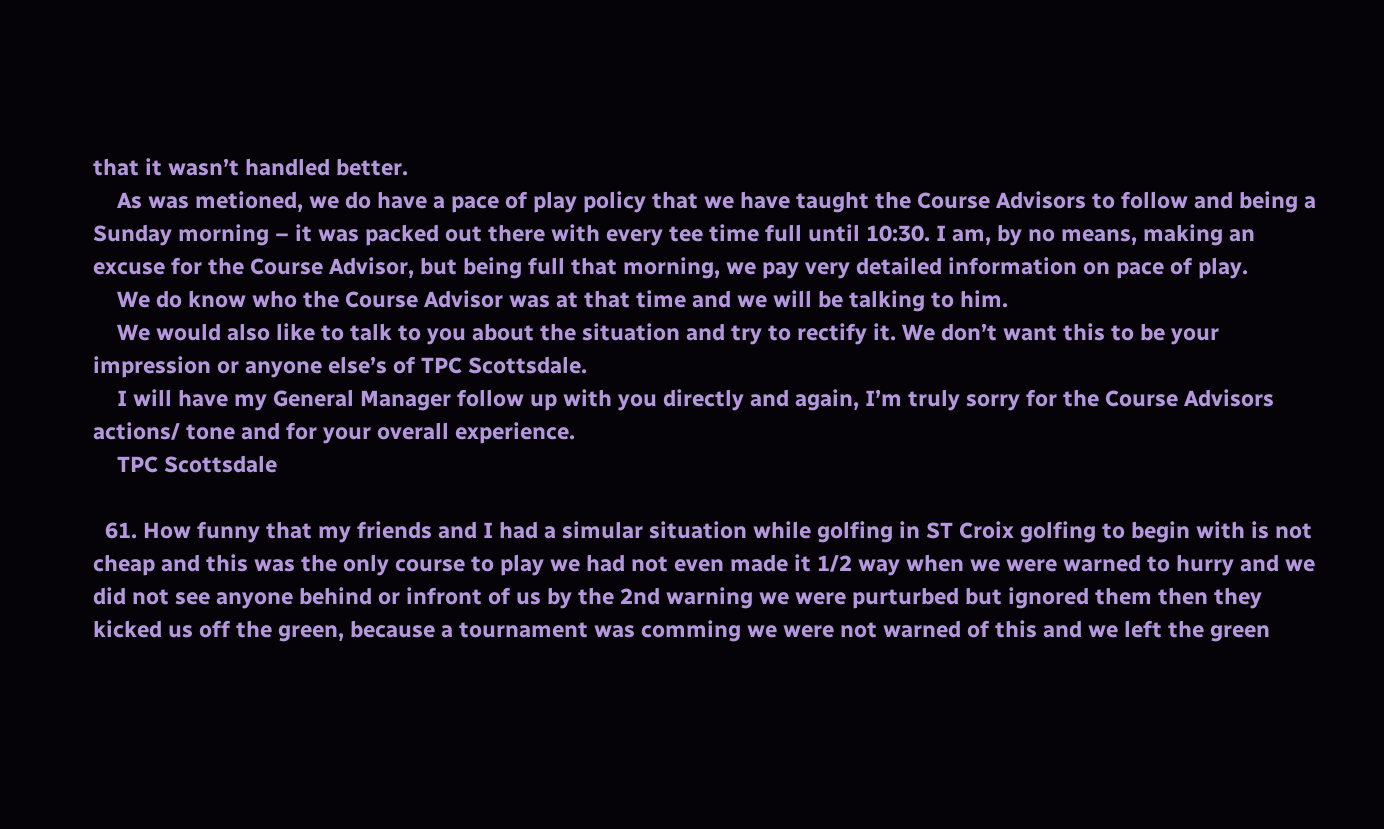that it wasn’t handled better.
    As was metioned, we do have a pace of play policy that we have taught the Course Advisors to follow and being a Sunday morning – it was packed out there with every tee time full until 10:30. I am, by no means, making an excuse for the Course Advisor, but being full that morning, we pay very detailed information on pace of play.
    We do know who the Course Advisor was at that time and we will be talking to him.
    We would also like to talk to you about the situation and try to rectify it. We don’t want this to be your impression or anyone else’s of TPC Scottsdale.
    I will have my General Manager follow up with you directly and again, I’m truly sorry for the Course Advisors actions/ tone and for your overall experience.
    TPC Scottsdale

  61. How funny that my friends and I had a simular situation while golfing in ST Croix golfing to begin with is not cheap and this was the only course to play we had not even made it 1/2 way when we were warned to hurry and we did not see anyone behind or infront of us by the 2nd warning we were purturbed but ignored them then they kicked us off the green, because a tournament was comming we were not warned of this and we left the green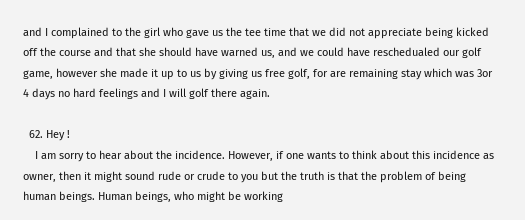and I complained to the girl who gave us the tee time that we did not appreciate being kicked off the course and that she should have warned us, and we could have reschedualed our golf game, however she made it up to us by giving us free golf, for are remaining stay which was 3or 4 days no hard feelings and I will golf there again.

  62. Hey !
    I am sorry to hear about the incidence. However, if one wants to think about this incidence as owner, then it might sound rude or crude to you but the truth is that the problem of being human beings. Human beings, who might be working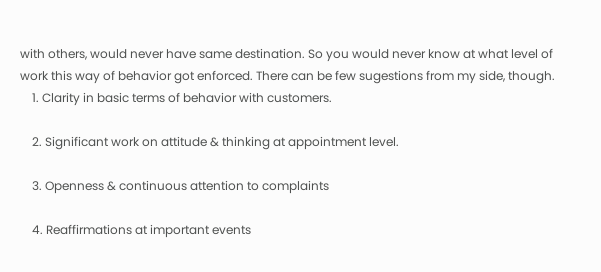with others, would never have same destination. So you would never know at what level of work this way of behavior got enforced. There can be few sugestions from my side, though.
    1. Clarity in basic terms of behavior with customers.

    2. Significant work on attitude & thinking at appointment level.

    3. Openness & continuous attention to complaints

    4. Reaffirmations at important events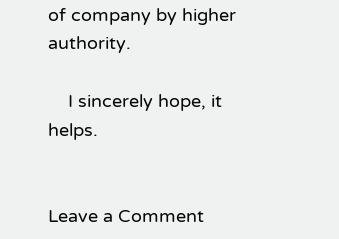of company by higher authority.

    I sincerely hope, it helps.


Leave a Comment